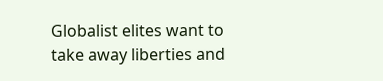Globalist elites want to take away liberties and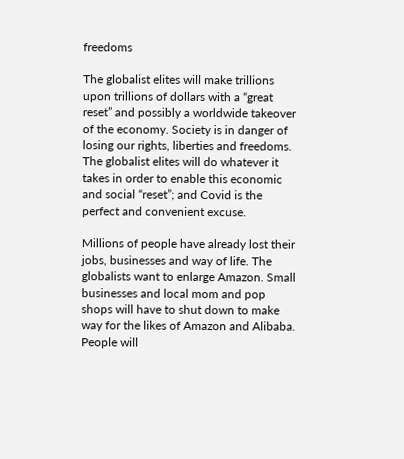freedoms

The globalist elites will make trillions upon trillions of dollars with a “great reset” and possibly a worldwide takeover of the economy. Society is in danger of losing our rights, liberties and freedoms. The globalist elites will do whatever it takes in order to enable this economic and social “reset”; and Covid is the perfect and convenient excuse.

Millions of people have already lost their jobs, businesses and way of life. The globalists want to enlarge Amazon. Small businesses and local mom and pop shops will have to shut down to make way for the likes of Amazon and Alibaba. People will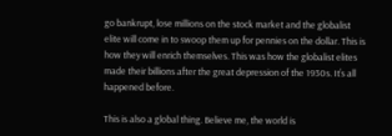go bankrupt, lose millions on the stock market and the globalist elite will come in to swoop them up for pennies on the dollar. This is how they will enrich themselves. This was how the globalist elites made their billions after the great depression of the 1930s. It’s all happened before.

This is also a global thing. Believe me, the world is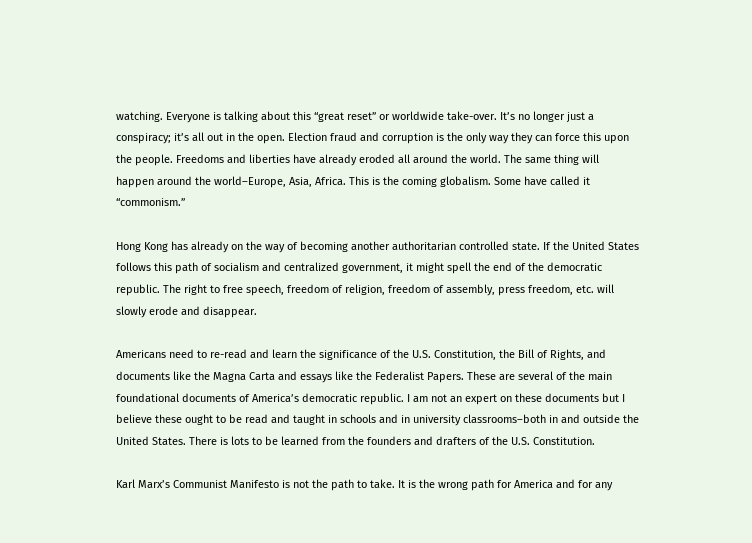watching. Everyone is talking about this “great reset” or worldwide take-over. It’s no longer just a conspiracy; it’s all out in the open. Election fraud and corruption is the only way they can force this upon the people. Freedoms and liberties have already eroded all around the world. The same thing will happen around the world–Europe, Asia, Africa. This is the coming globalism. Some have called it “commonism.”

Hong Kong has already on the way of becoming another authoritarian controlled state. If the United States follows this path of socialism and centralized government, it might spell the end of the democratic republic. The right to free speech, freedom of religion, freedom of assembly, press freedom, etc. will slowly erode and disappear.

Americans need to re-read and learn the significance of the U.S. Constitution, the Bill of Rights, and documents like the Magna Carta and essays like the Federalist Papers. These are several of the main foundational documents of America’s democratic republic. I am not an expert on these documents but I believe these ought to be read and taught in schools and in university classrooms–both in and outside the United States. There is lots to be learned from the founders and drafters of the U.S. Constitution.

Karl Marx’s Communist Manifesto is not the path to take. It is the wrong path for America and for any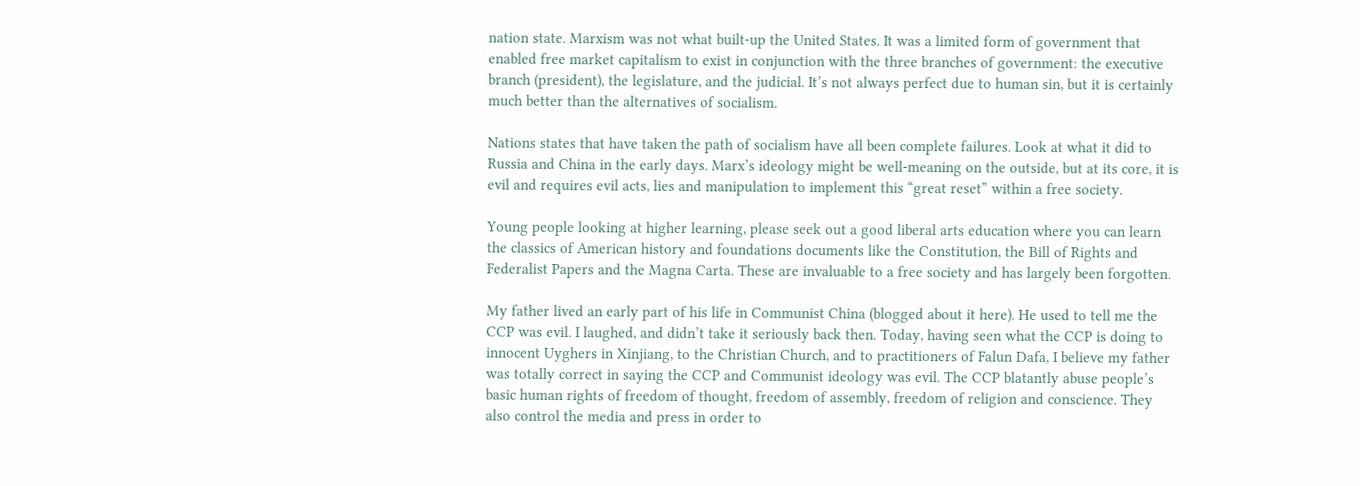nation state. Marxism was not what built-up the United States. It was a limited form of government that enabled free market capitalism to exist in conjunction with the three branches of government: the executive branch (president), the legislature, and the judicial. It’s not always perfect due to human sin, but it is certainly much better than the alternatives of socialism.

Nations states that have taken the path of socialism have all been complete failures. Look at what it did to Russia and China in the early days. Marx’s ideology might be well-meaning on the outside, but at its core, it is evil and requires evil acts, lies and manipulation to implement this “great reset” within a free society.

Young people looking at higher learning, please seek out a good liberal arts education where you can learn the classics of American history and foundations documents like the Constitution, the Bill of Rights and Federalist Papers and the Magna Carta. These are invaluable to a free society and has largely been forgotten.

My father lived an early part of his life in Communist China (blogged about it here). He used to tell me the CCP was evil. I laughed, and didn’t take it seriously back then. Today, having seen what the CCP is doing to innocent Uyghers in Xinjiang, to the Christian Church, and to practitioners of Falun Dafa, I believe my father was totally correct in saying the CCP and Communist ideology was evil. The CCP blatantly abuse people’s basic human rights of freedom of thought, freedom of assembly, freedom of religion and conscience. They also control the media and press in order to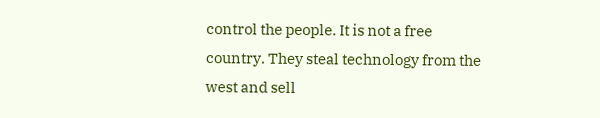control the people. It is not a free country. They steal technology from the west and sell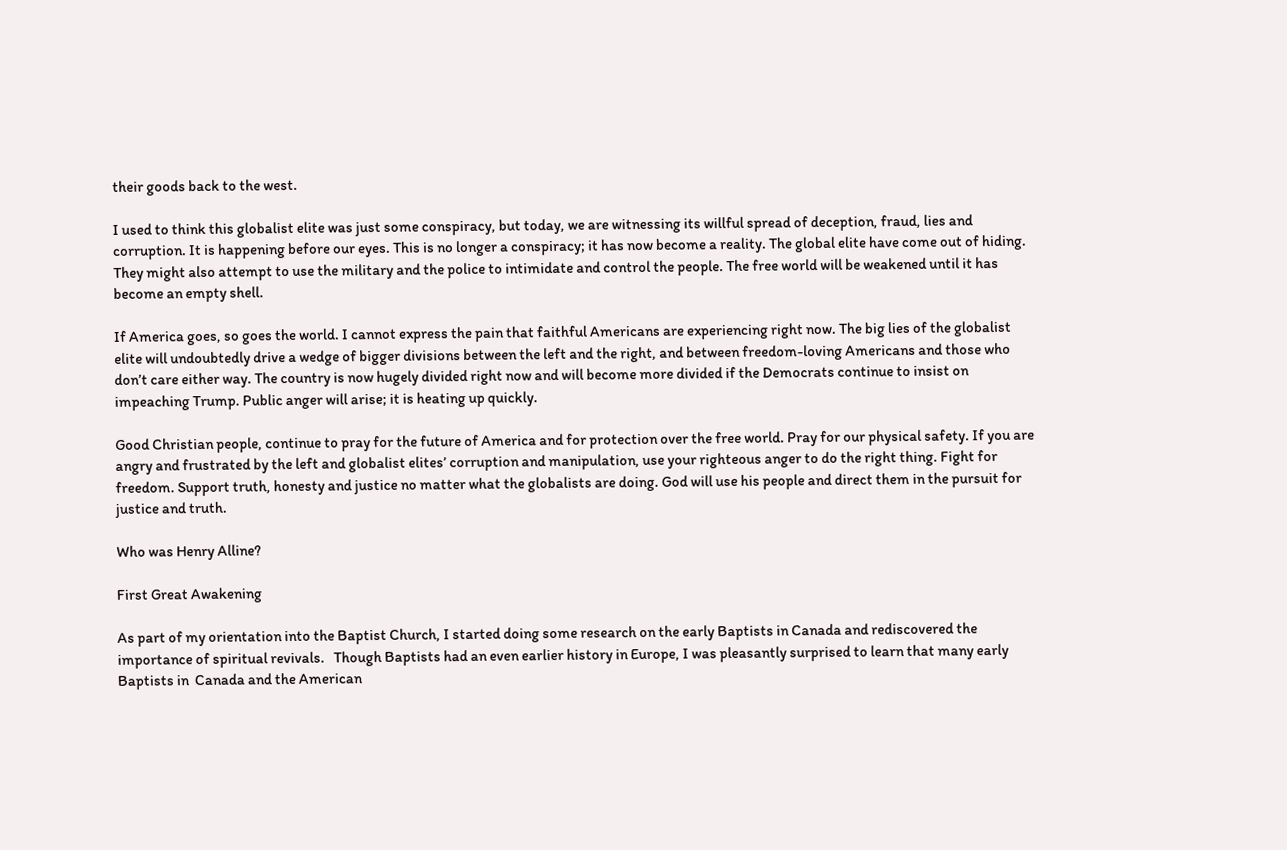their goods back to the west.

I used to think this globalist elite was just some conspiracy, but today, we are witnessing its willful spread of deception, fraud, lies and corruption. It is happening before our eyes. This is no longer a conspiracy; it has now become a reality. The global elite have come out of hiding. They might also attempt to use the military and the police to intimidate and control the people. The free world will be weakened until it has become an empty shell.

If America goes, so goes the world. I cannot express the pain that faithful Americans are experiencing right now. The big lies of the globalist elite will undoubtedly drive a wedge of bigger divisions between the left and the right, and between freedom-loving Americans and those who don’t care either way. The country is now hugely divided right now and will become more divided if the Democrats continue to insist on impeaching Trump. Public anger will arise; it is heating up quickly.

Good Christian people, continue to pray for the future of America and for protection over the free world. Pray for our physical safety. If you are angry and frustrated by the left and globalist elites’ corruption and manipulation, use your righteous anger to do the right thing. Fight for freedom. Support truth, honesty and justice no matter what the globalists are doing. God will use his people and direct them in the pursuit for justice and truth.

Who was Henry Alline?

First Great Awakening

As part of my orientation into the Baptist Church, I started doing some research on the early Baptists in Canada and rediscovered the importance of spiritual revivals.   Though Baptists had an even earlier history in Europe, I was pleasantly surprised to learn that many early Baptists in  Canada and the American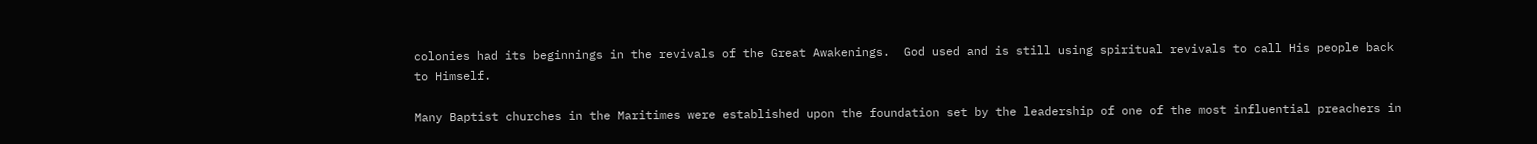colonies had its beginnings in the revivals of the Great Awakenings.  God used and is still using spiritual revivals to call His people back to Himself.

Many Baptist churches in the Maritimes were established upon the foundation set by the leadership of one of the most influential preachers in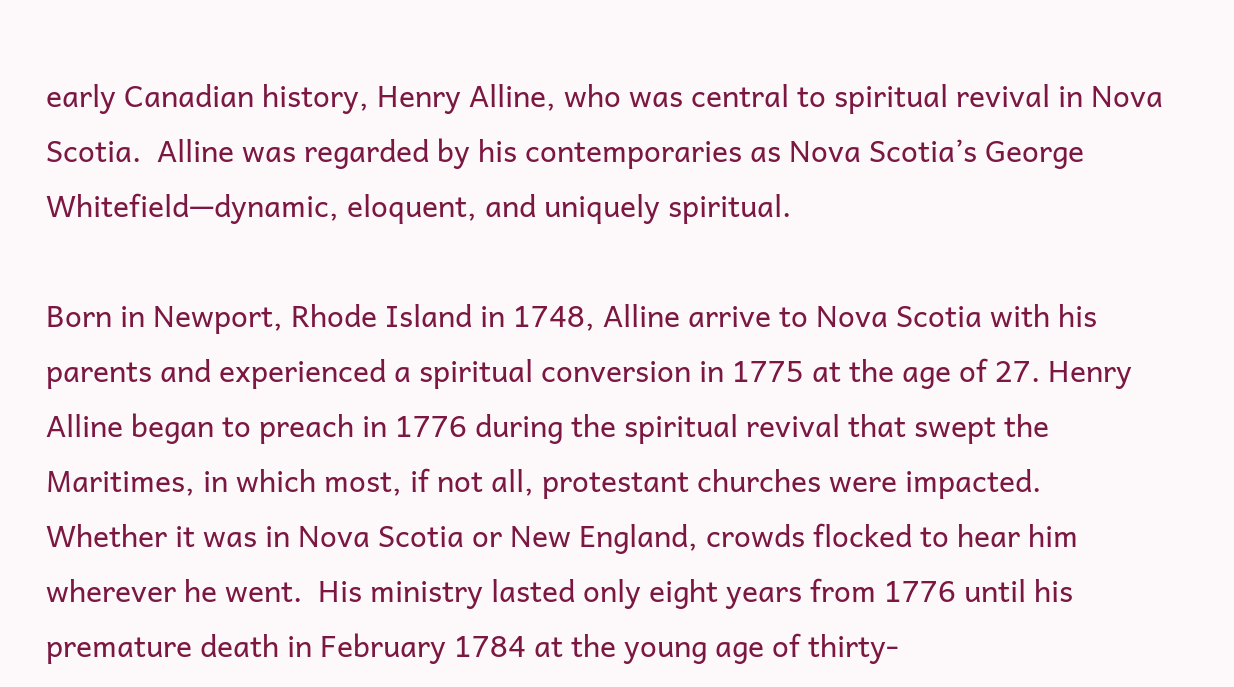early Canadian history, Henry Alline, who was central to spiritual revival in Nova Scotia.  Alline was regarded by his contemporaries as Nova Scotia’s George Whitefield—dynamic, eloquent, and uniquely spiritual.

Born in Newport, Rhode Island in 1748, Alline arrive to Nova Scotia with his parents and experienced a spiritual conversion in 1775 at the age of 27. Henry Alline began to preach in 1776 during the spiritual revival that swept the Maritimes, in which most, if not all, protestant churches were impacted.  Whether it was in Nova Scotia or New England, crowds flocked to hear him wherever he went.  His ministry lasted only eight years from 1776 until his premature death in February 1784 at the young age of thirty-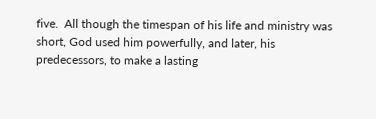five.  All though the timespan of his life and ministry was short, God used him powerfully, and later, his predecessors, to make a lasting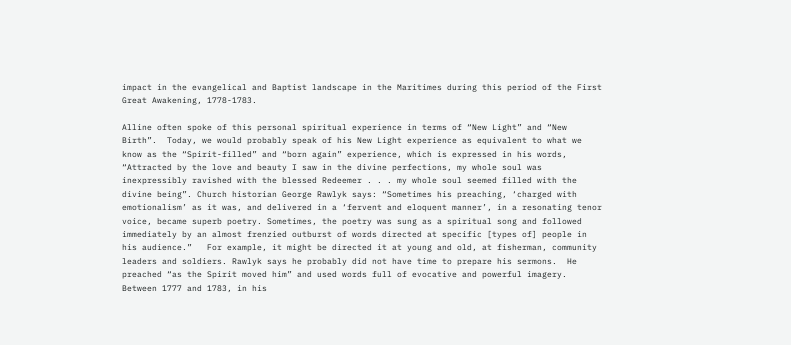impact in the evangelical and Baptist landscape in the Maritimes during this period of the First Great Awakening, 1778-1783.

Alline often spoke of this personal spiritual experience in terms of “New Light” and “New Birth”.  Today, we would probably speak of his New Light experience as equivalent to what we know as the “Spirit-filled” and “born again” experience, which is expressed in his words, “Attracted by the love and beauty I saw in the divine perfections, my whole soul was inexpressibly ravished with the blessed Redeemer . . . my whole soul seemed filled with the divine being”. Church historian George Rawlyk says: “Sometimes his preaching, ‘charged with emotionalism’ as it was, and delivered in a ‘fervent and eloquent manner’, in a resonating tenor voice, became superb poetry. Sometimes, the poetry was sung as a spiritual song and followed immediately by an almost frenzied outburst of words directed at specific [types of] people in his audience.”   For example, it might be directed it at young and old, at fisherman, community leaders and soldiers. Rawlyk says he probably did not have time to prepare his sermons.  He preached “as the Spirit moved him” and used words full of evocative and powerful imagery.  Between 1777 and 1783, in his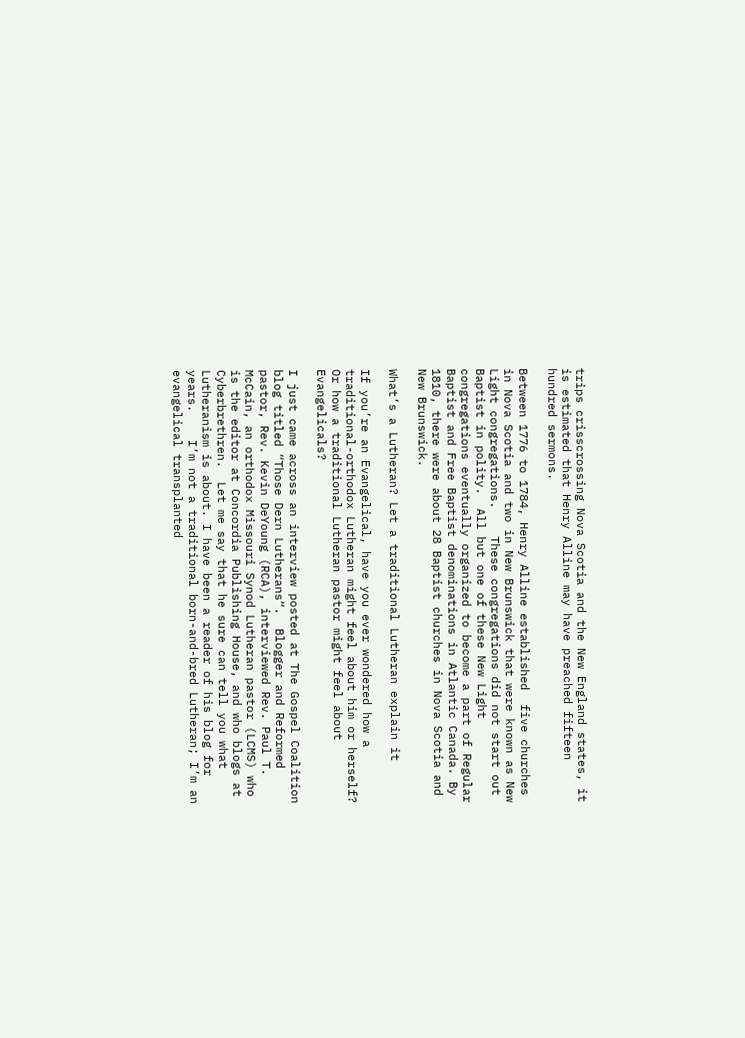trips crisscrossing Nova Scotia and the New England states, it is estimated that Henry Alline may have preached fifteen hundred sermons.

Between 1776 to 1784, Henry Alline established  five churches in Nova Scotia and two in New Brunswick that were known as New Light congregations.    These congregations did not start out Baptist in polity.  All but one of these New Light congregations eventually organized to become a part of Regular Baptist and Free Baptist denominations in Atlantic Canada. By 1810, there were about 28 Baptist churches in Nova Scotia and New Brunswick.

What’s a Lutheran? Let a traditional Lutheran explain it

If you’re an Evangelical, have you ever wondered how a traditional-orthodox Lutheran might feel about him or herself?  Or how a traditional Lutheran pastor might feel about Evangelicals?

I just came across an interview posted at The Gospel Coalition blog titled “Those Dern Lutherans“.  Blogger and Reformed pastor, Rev. Kevin DeYoung (RCA), interviewed Rev. Paul T. McCain, an orthodox Missouri Synod Lutheran pastor (LCMS) who is the editor at Concordia Publishing House, and who blogs at Cyberbrethren.  Let me say that he sure can tell you what Lutheranism is about. I have been a reader of his blog for years.    I’m not a traditional born-and-bred Lutheran; I’m an evangelical transplanted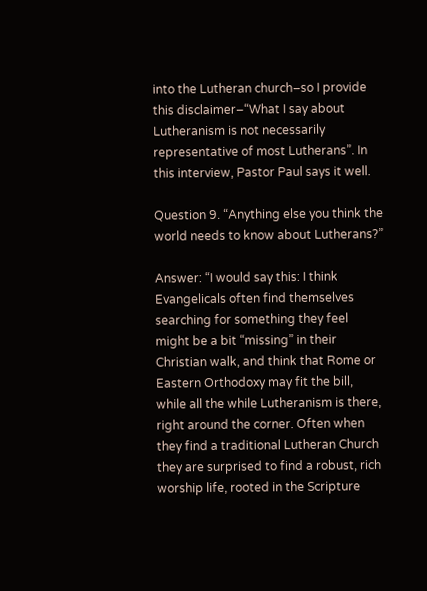into the Lutheran church–so I provide this disclaimer–“What I say about Lutheranism is not necessarily representative of most Lutherans”. In this interview, Pastor Paul says it well.

Question 9. “Anything else you think the world needs to know about Lutherans?”

Answer: “I would say this: I think Evangelicals often find themselves searching for something they feel might be a bit “missing” in their Christian walk, and think that Rome or Eastern Orthodoxy may fit the bill, while all the while Lutheranism is there, right around the corner. Often when they find a traditional Lutheran Church they are surprised to find a robust, rich worship life, rooted in the Scripture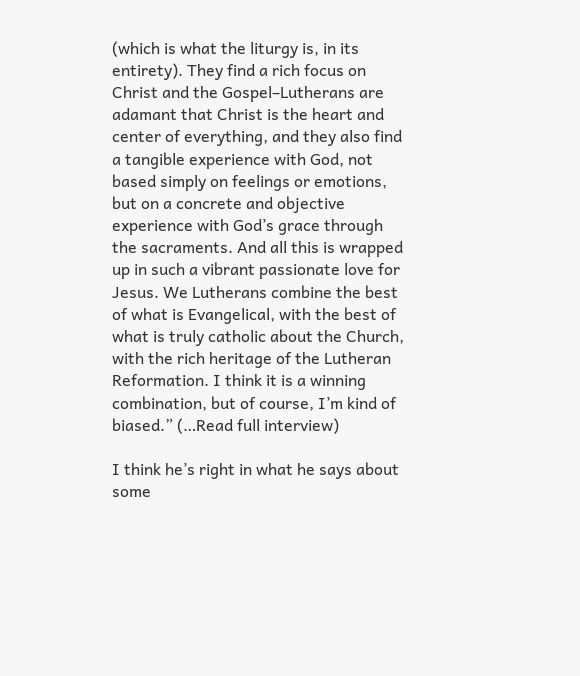(which is what the liturgy is, in its entirety). They find a rich focus on Christ and the Gospel–Lutherans are adamant that Christ is the heart and center of everything, and they also find a tangible experience with God, not based simply on feelings or emotions, but on a concrete and objective experience with God’s grace through the sacraments. And all this is wrapped up in such a vibrant passionate love for Jesus. We Lutherans combine the best of what is Evangelical, with the best of what is truly catholic about the Church, with the rich heritage of the Lutheran Reformation. I think it is a winning combination, but of course, I’m kind of biased.” (…Read full interview)

I think he’s right in what he says about some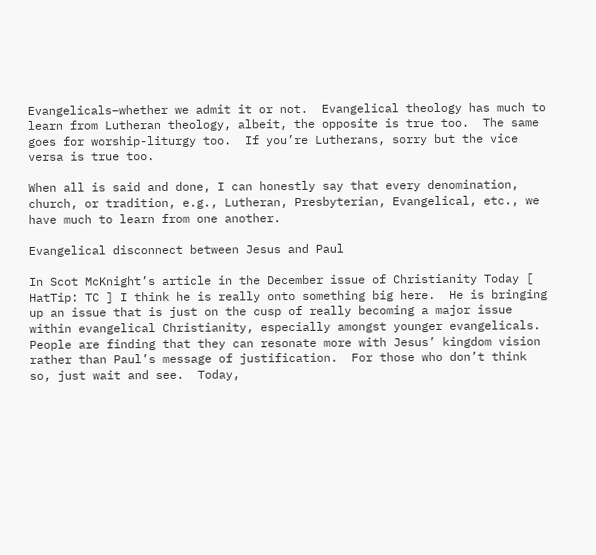Evangelicals–whether we admit it or not.  Evangelical theology has much to learn from Lutheran theology, albeit, the opposite is true too.  The same goes for worship-liturgy too.  If you’re Lutherans, sorry but the vice versa is true too.

When all is said and done, I can honestly say that every denomination, church, or tradition, e.g., Lutheran, Presbyterian, Evangelical, etc., we have much to learn from one another.

Evangelical disconnect between Jesus and Paul

In Scot McKnight’s article in the December issue of Christianity Today [ HatTip: TC ] I think he is really onto something big here.  He is bringing up an issue that is just on the cusp of really becoming a major issue within evangelical Christianity, especially amongst younger evangelicals.  People are finding that they can resonate more with Jesus’ kingdom vision rather than Paul’s message of justification.  For those who don’t think so, just wait and see.  Today,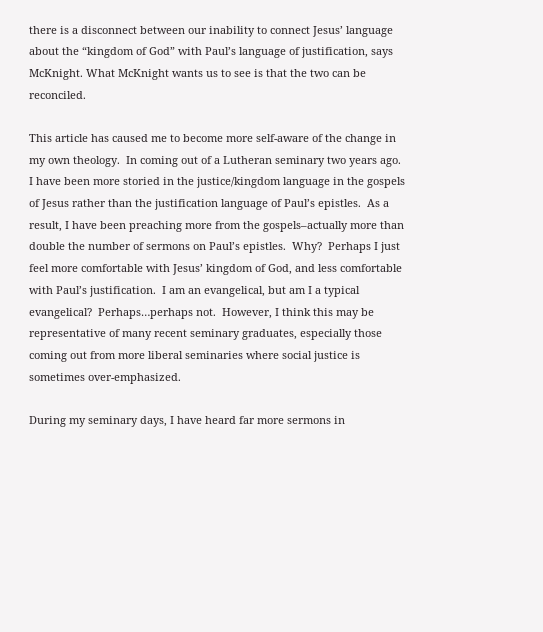there is a disconnect between our inability to connect Jesus’ language about the “kingdom of God” with Paul’s language of justification, says McKnight. What McKnight wants us to see is that the two can be reconciled.

This article has caused me to become more self-aware of the change in my own theology.  In coming out of a Lutheran seminary two years ago. I have been more storied in the justice/kingdom language in the gospels of Jesus rather than the justification language of Paul’s epistles.  As a result, I have been preaching more from the gospels–actually more than double the number of sermons on Paul’s epistles.  Why?  Perhaps I just feel more comfortable with Jesus’ kingdom of God, and less comfortable with Paul’s justification.  I am an evangelical, but am I a typical evangelical?  Perhaps…perhaps not.  However, I think this may be representative of many recent seminary graduates, especially those coming out from more liberal seminaries where social justice is sometimes over-emphasized.

During my seminary days, I have heard far more sermons in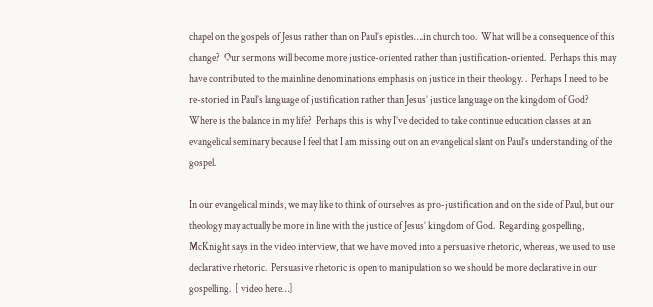chapel on the gospels of Jesus rather than on Paul’s epistles….in church too.  What will be a consequence of this change?  Our sermons will become more justice-oriented rather than justification-oriented.  Perhaps this may have contributed to the mainline denominations emphasis on justice in their theology. .  Perhaps I need to be re-storied in Paul’s language of justification rather than Jesus’ justice language on the kingdom of God?  Where is the balance in my life?  Perhaps this is why I’ve decided to take continue education classes at an evangelical seminary because I feel that I am missing out on an evangelical slant on Paul’s understanding of the gospel.

In our evangelical minds, we may like to think of ourselves as pro-justification and on the side of Paul, but our theology may actually be more in line with the justice of Jesus’ kingdom of God.  Regarding gospelling, McKnight says in the video interview, that we have moved into a persuasive rhetoric, whereas, we used to use declarative rhetoric.  Persuasive rhetoric is open to manipulation so we should be more declarative in our gospelling.  [ video here…]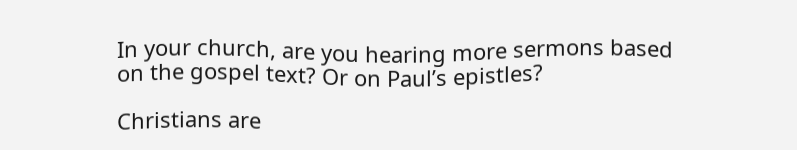In your church, are you hearing more sermons based on the gospel text? Or on Paul’s epistles?

Christians are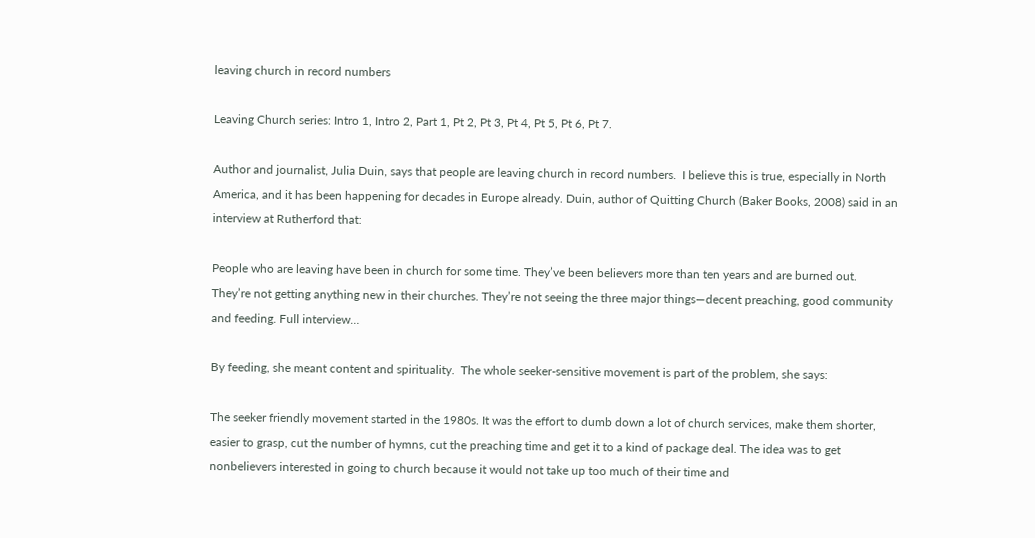leaving church in record numbers

Leaving Church series: Intro 1, Intro 2, Part 1, Pt 2, Pt 3, Pt 4, Pt 5, Pt 6, Pt 7.

Author and journalist, Julia Duin, says that people are leaving church in record numbers.  I believe this is true, especially in North America, and it has been happening for decades in Europe already. Duin, author of Quitting Church (Baker Books, 2008) said in an interview at Rutherford that:

People who are leaving have been in church for some time. They’ve been believers more than ten years and are burned out. They’re not getting anything new in their churches. They’re not seeing the three major things—decent preaching, good community and feeding. Full interview…

By feeding, she meant content and spirituality.  The whole seeker-sensitive movement is part of the problem, she says:

The seeker friendly movement started in the 1980s. It was the effort to dumb down a lot of church services, make them shorter, easier to grasp, cut the number of hymns, cut the preaching time and get it to a kind of package deal. The idea was to get nonbelievers interested in going to church because it would not take up too much of their time and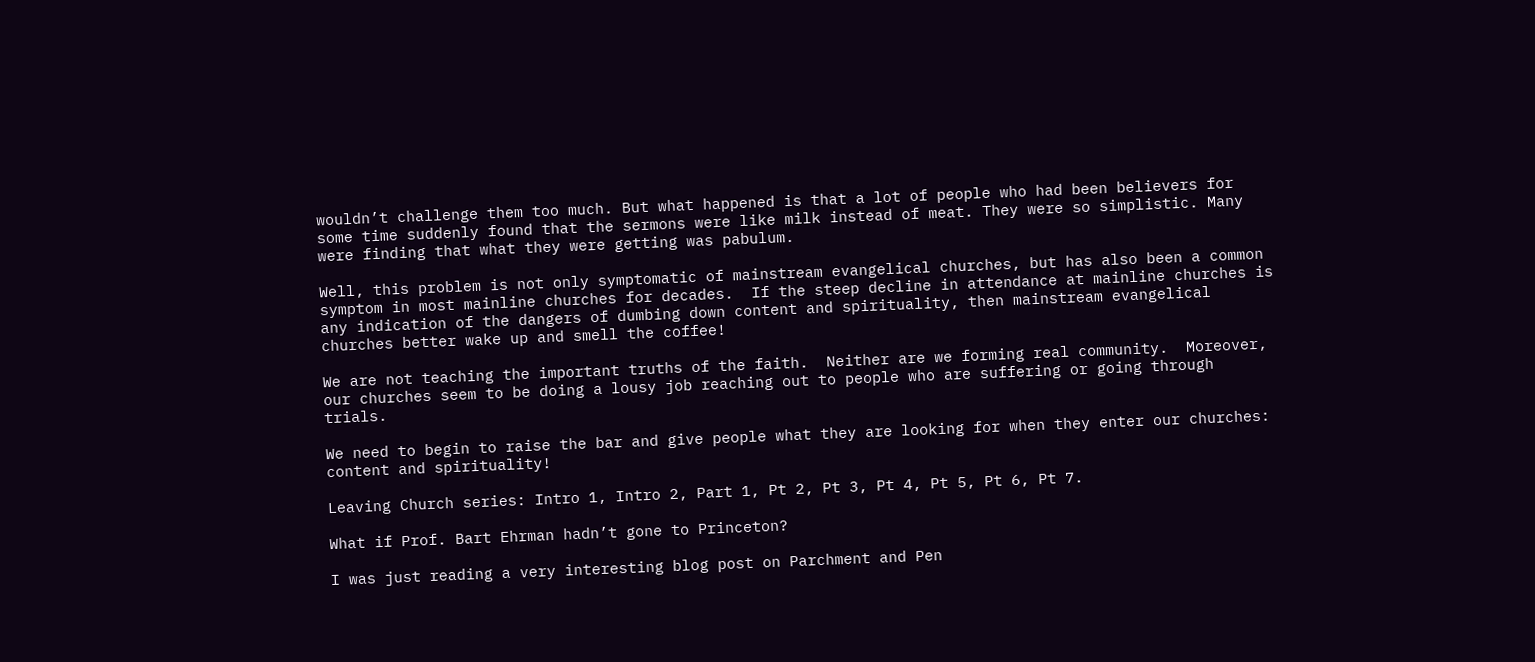wouldn’t challenge them too much. But what happened is that a lot of people who had been believers for some time suddenly found that the sermons were like milk instead of meat. They were so simplistic. Many were finding that what they were getting was pabulum.

Well, this problem is not only symptomatic of mainstream evangelical churches, but has also been a common symptom in most mainline churches for decades.  If the steep decline in attendance at mainline churches is any indication of the dangers of dumbing down content and spirituality, then mainstream evangelical churches better wake up and smell the coffee!

We are not teaching the important truths of the faith.  Neither are we forming real community.  Moreover, our churches seem to be doing a lousy job reaching out to people who are suffering or going through trials.

We need to begin to raise the bar and give people what they are looking for when they enter our churches: content and spirituality!

Leaving Church series: Intro 1, Intro 2, Part 1, Pt 2, Pt 3, Pt 4, Pt 5, Pt 6, Pt 7.

What if Prof. Bart Ehrman hadn’t gone to Princeton?

I was just reading a very interesting blog post on Parchment and Pen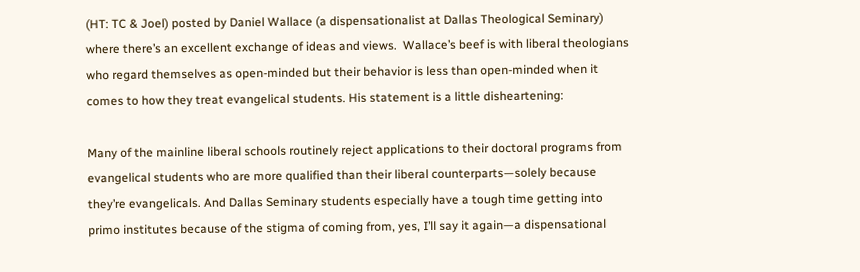(HT: TC & Joel) posted by Daniel Wallace (a dispensationalist at Dallas Theological Seminary) where there’s an excellent exchange of ideas and views.  Wallace’s beef is with liberal theologians who regard themselves as open-minded but their behavior is less than open-minded when it comes to how they treat evangelical students. His statement is a little disheartening:

Many of the mainline liberal schools routinely reject applications to their doctoral programs from evangelical students who are more qualified than their liberal counterparts—solely because they’re evangelicals. And Dallas Seminary students especially have a tough time getting into primo institutes because of the stigma of coming from, yes, I’ll say it again—a dispensational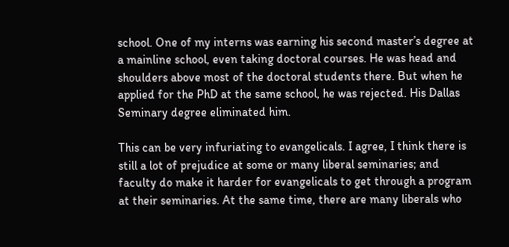school. One of my interns was earning his second master’s degree at a mainline school, even taking doctoral courses. He was head and shoulders above most of the doctoral students there. But when he applied for the PhD at the same school, he was rejected. His Dallas Seminary degree eliminated him.

This can be very infuriating to evangelicals. I agree, I think there is still a lot of prejudice at some or many liberal seminaries; and faculty do make it harder for evangelicals to get through a program at their seminaries. At the same time, there are many liberals who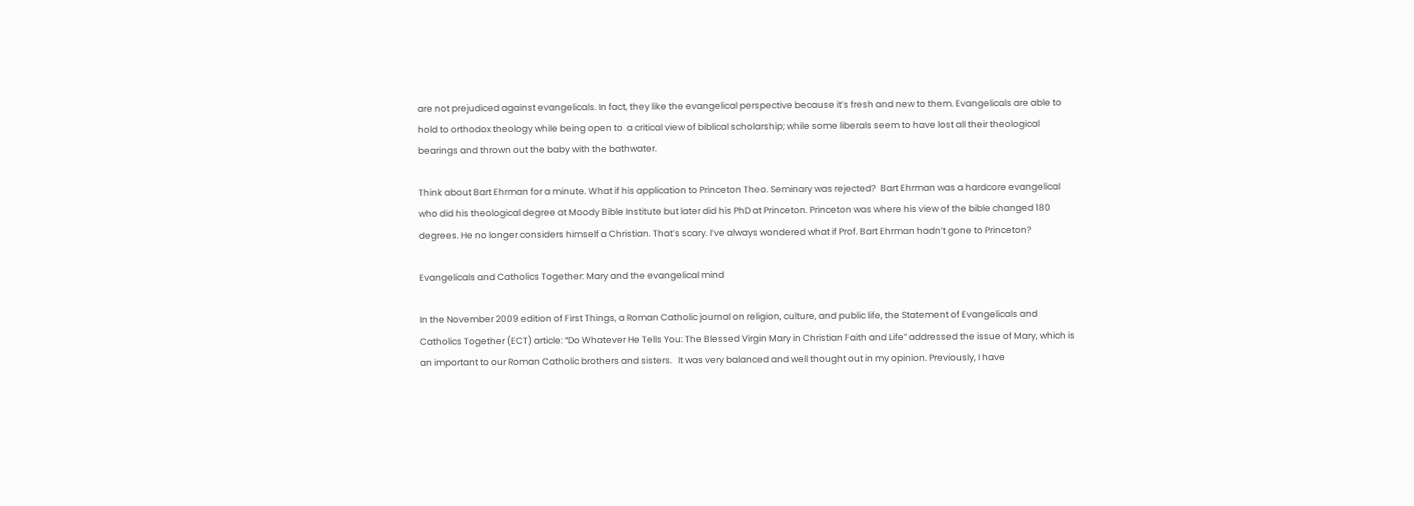are not prejudiced against evangelicals. In fact, they like the evangelical perspective because it’s fresh and new to them. Evangelicals are able to hold to orthodox theology while being open to  a critical view of biblical scholarship; while some liberals seem to have lost all their theological bearings and thrown out the baby with the bathwater.

Think about Bart Ehrman for a minute. What if his application to Princeton Theo. Seminary was rejected?  Bart Ehrman was a hardcore evangelical who did his theological degree at Moody Bible Institute but later did his PhD at Princeton. Princeton was where his view of the bible changed 180 degrees. He no longer considers himself a Christian. That’s scary. I’ve always wondered what if Prof. Bart Ehrman hadn’t gone to Princeton?

Evangelicals and Catholics Together: Mary and the evangelical mind

In the November 2009 edition of First Things, a Roman Catholic journal on religion, culture, and public life, the Statement of Evangelicals and Catholics Together (ECT) article: “Do Whatever He Tells You: The Blessed Virgin Mary in Christian Faith and Life” addressed the issue of Mary, which is an important to our Roman Catholic brothers and sisters.   It was very balanced and well thought out in my opinion. Previously, I have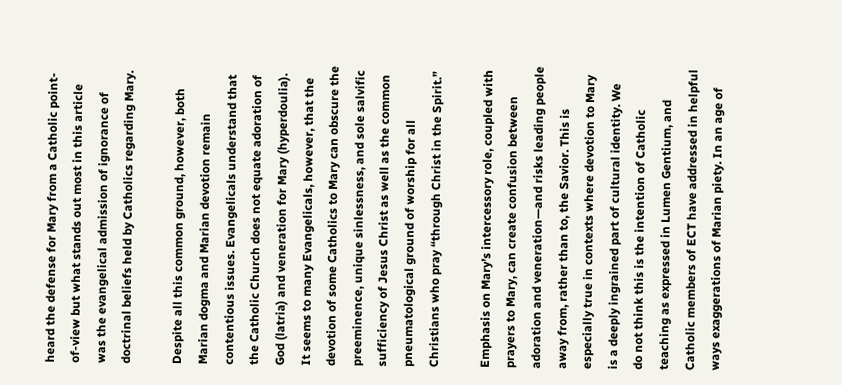heard the defense for Mary from a Catholic point-of-view but what stands out most in this article was the evangelical admission of ignorance of doctrinal beliefs held by Catholics regarding Mary.

Despite all this common ground, however, both Marian dogma and Marian devotion remain contentious issues. Evangelicals understand that the Catholic Church does not equate adoration of God (latria) and veneration for Mary (hyperdoulia). It seems to many Evangelicals, however, that the devotion of some Catholics to Mary can obscure the preeminence, unique sinlessness, and sole salvific sufficiency of Jesus Christ as well as the common pneumatological ground of worship for all Christians who pray “through Christ in the Spirit.”

Emphasis on Mary’s intercessory role, coupled with prayers to Mary, can create confusion between adoration and veneration—and risks leading people away from, rather than to, the Savior. This is especially true in contexts where devotion to Mary is a deeply ingrained part of cultural identity. We do not think this is the intention of Catholic teaching as expressed in Lumen Gentium, and Catholic members of ECT have addressed in helpful ways exaggerations of Marian piety. In an age of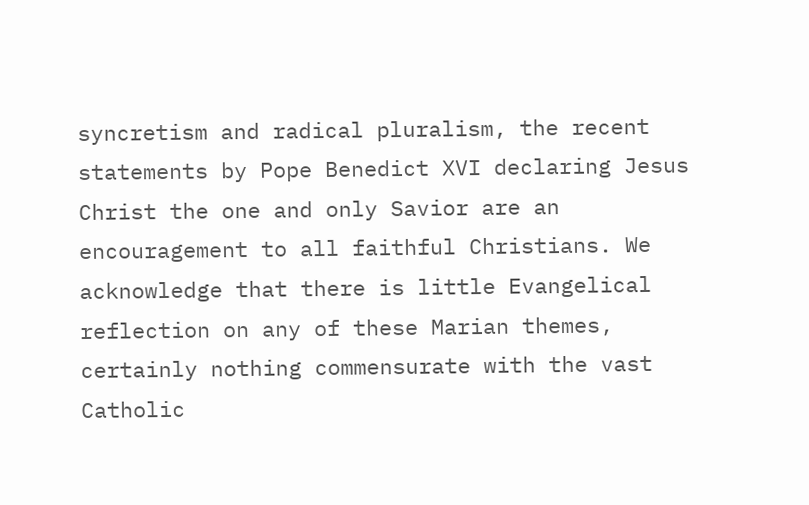syncretism and radical pluralism, the recent statements by Pope Benedict XVI declaring Jesus Christ the one and only Savior are an encouragement to all faithful Christians. We acknowledge that there is little Evangelical reflection on any of these Marian themes, certainly nothing commensurate with the vast Catholic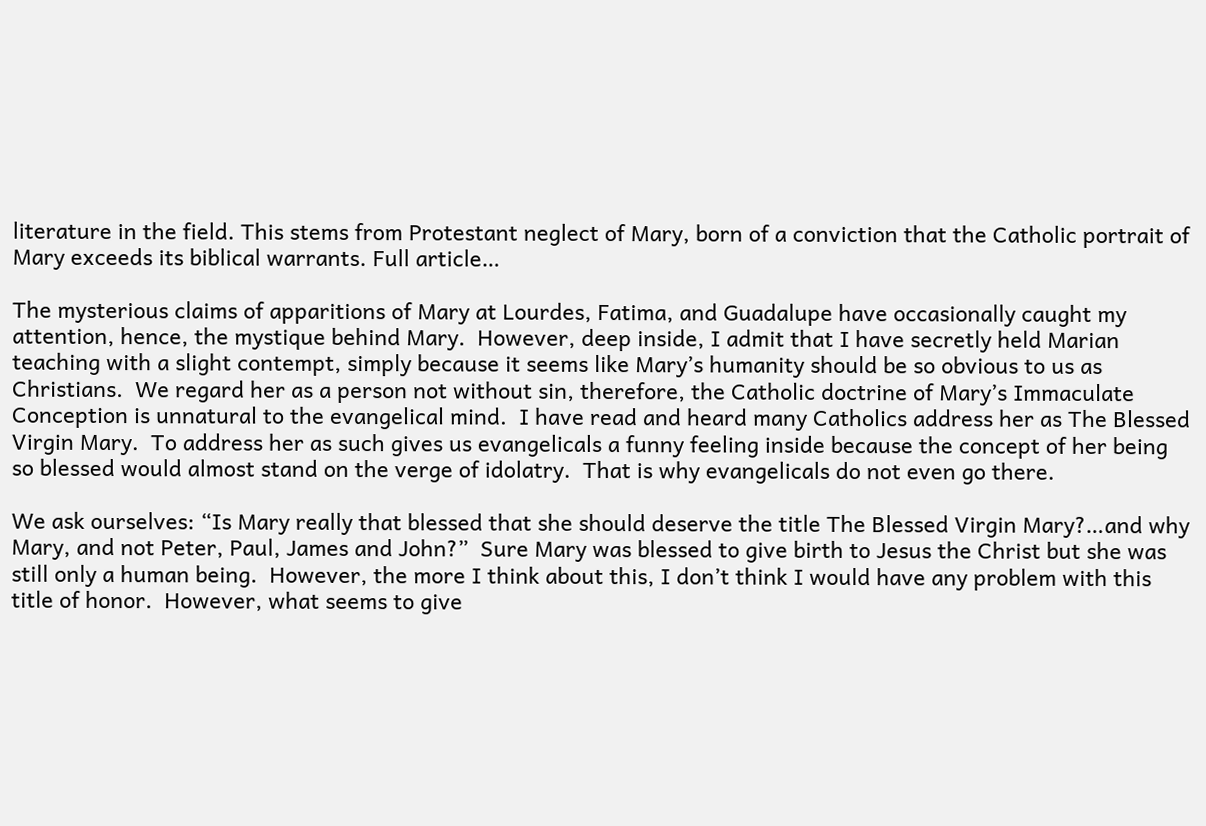literature in the field. This stems from Protestant neglect of Mary, born of a conviction that the Catholic portrait of Mary exceeds its biblical warrants. Full article…

The mysterious claims of apparitions of Mary at Lourdes, Fatima, and Guadalupe have occasionally caught my attention, hence, the mystique behind Mary.  However, deep inside, I admit that I have secretly held Marian teaching with a slight contempt, simply because it seems like Mary’s humanity should be so obvious to us as Christians.  We regard her as a person not without sin, therefore, the Catholic doctrine of Mary’s Immaculate Conception is unnatural to the evangelical mind.  I have read and heard many Catholics address her as The Blessed Virgin Mary.  To address her as such gives us evangelicals a funny feeling inside because the concept of her being so blessed would almost stand on the verge of idolatry.  That is why evangelicals do not even go there.

We ask ourselves: “Is Mary really that blessed that she should deserve the title The Blessed Virgin Mary?…and why Mary, and not Peter, Paul, James and John?”  Sure Mary was blessed to give birth to Jesus the Christ but she was still only a human being.  However, the more I think about this, I don’t think I would have any problem with this title of honor.  However, what seems to give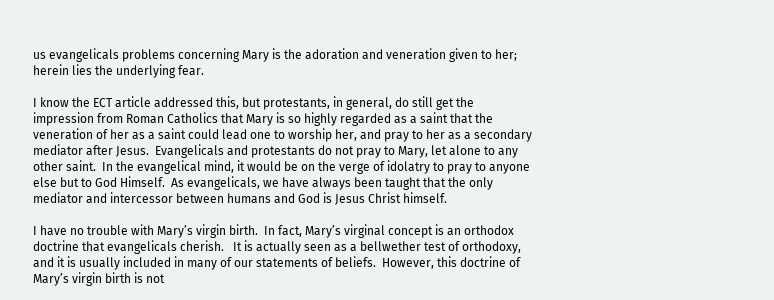us evangelicals problems concerning Mary is the adoration and veneration given to her; herein lies the underlying fear.

I know the ECT article addressed this, but protestants, in general, do still get the impression from Roman Catholics that Mary is so highly regarded as a saint that the veneration of her as a saint could lead one to worship her, and pray to her as a secondary mediator after Jesus.  Evangelicals and protestants do not pray to Mary, let alone to any other saint.  In the evangelical mind, it would be on the verge of idolatry to pray to anyone else but to God Himself.  As evangelicals, we have always been taught that the only mediator and intercessor between humans and God is Jesus Christ himself.

I have no trouble with Mary’s virgin birth.  In fact, Mary’s virginal concept is an orthodox doctrine that evangelicals cherish.   It is actually seen as a bellwether test of orthodoxy, and it is usually included in many of our statements of beliefs.  However, this doctrine of Mary’s virgin birth is not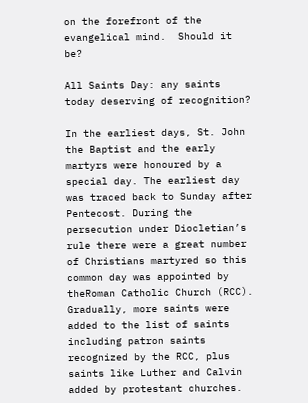on the forefront of the evangelical mind.  Should it be?

All Saints Day: any saints today deserving of recognition?

In the earliest days, St. John the Baptist and the early martyrs were honoured by a special day. The earliest day was traced back to Sunday after Pentecost. During the persecution under Diocletian’s rule there were a great number of Christians martyred so this common day was appointed by theRoman Catholic Church (RCC). Gradually, more saints were added to the list of saints including patron saints recognized by the RCC, plus saints like Luther and Calvin added by protestant churches.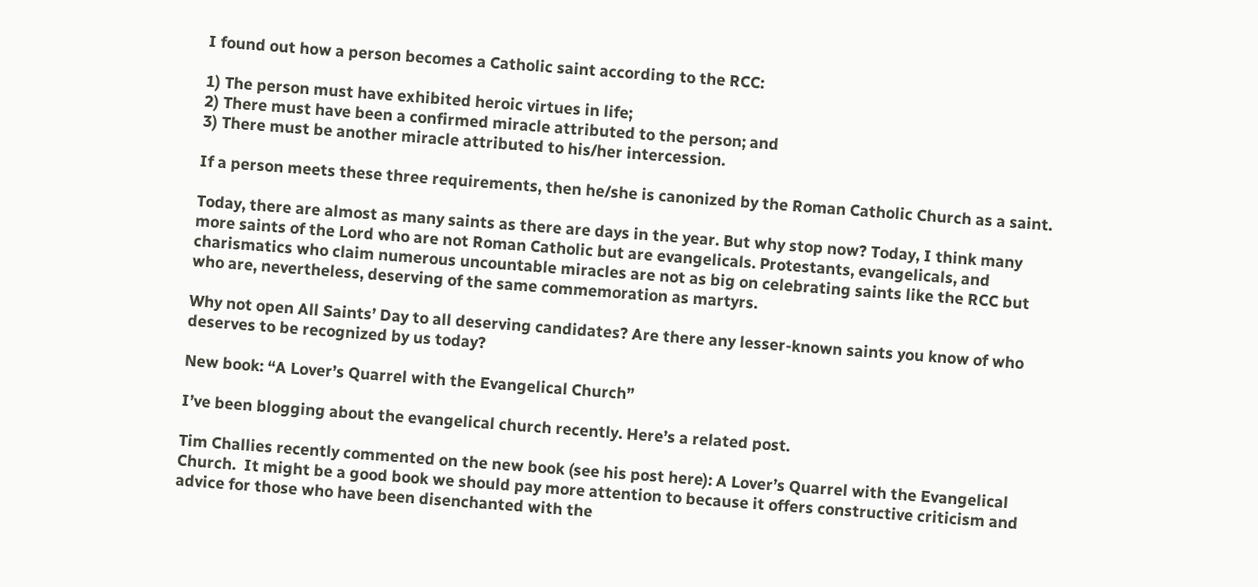I found out how a person becomes a Catholic saint according to the RCC:

1) The person must have exhibited heroic virtues in life;
2) There must have been a confirmed miracle attributed to the person; and
3) There must be another miracle attributed to his/her intercession.

If a person meets these three requirements, then he/she is canonized by the Roman Catholic Church as a saint.

Today, there are almost as many saints as there are days in the year. But why stop now? Today, I think many more saints of the Lord who are not Roman Catholic but are evangelicals. Protestants, evangelicals, and charismatics who claim numerous uncountable miracles are not as big on celebrating saints like the RCC but who are, nevertheless, deserving of the same commemoration as martyrs.

Why not open All Saints’ Day to all deserving candidates? Are there any lesser-known saints you know of who deserves to be recognized by us today?

New book: “A Lover’s Quarrel with the Evangelical Church”

I’ve been blogging about the evangelical church recently. Here’s a related post.

Tim Challies recently commented on the new book (see his post here): A Lover’s Quarrel with the Evangelical Church.  It might be a good book we should pay more attention to because it offers constructive criticism and advice for those who have been disenchanted with the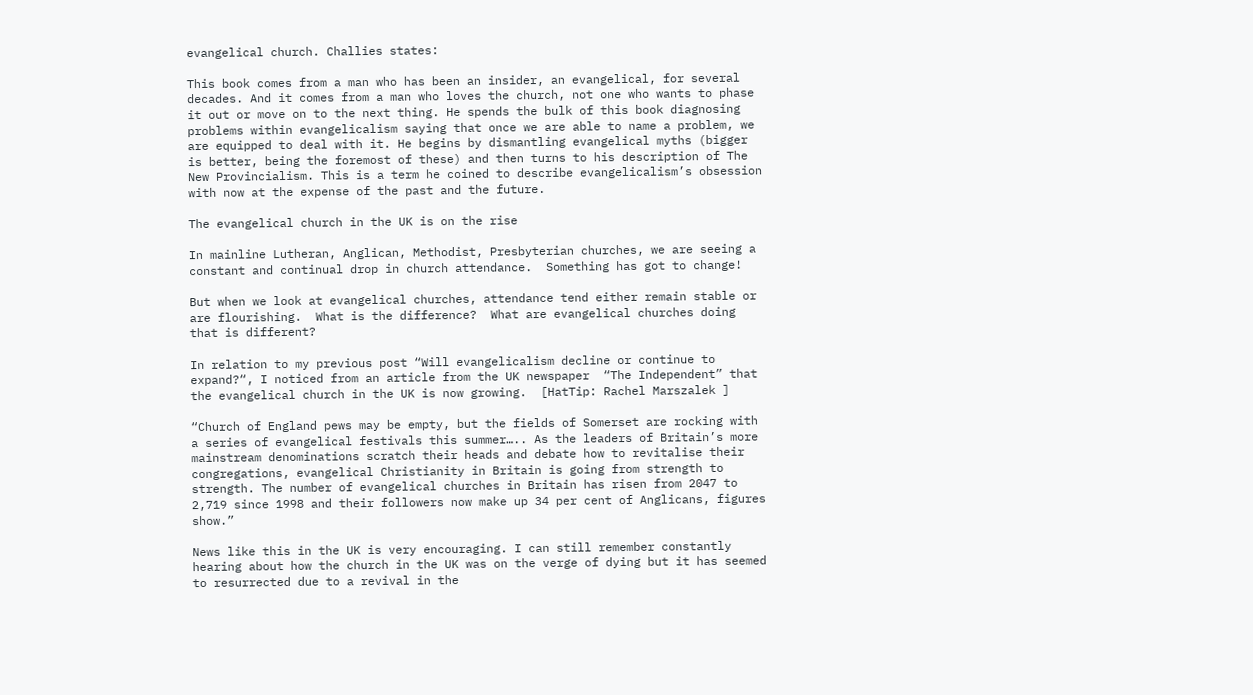evangelical church. Challies states:

This book comes from a man who has been an insider, an evangelical, for several decades. And it comes from a man who loves the church, not one who wants to phase it out or move on to the next thing. He spends the bulk of this book diagnosing problems within evangelicalism saying that once we are able to name a problem, we are equipped to deal with it. He begins by dismantling evangelical myths (bigger is better, being the foremost of these) and then turns to his description of The New Provincialism. This is a term he coined to describe evangelicalism’s obsession with now at the expense of the past and the future.

The evangelical church in the UK is on the rise

In mainline Lutheran, Anglican, Methodist, Presbyterian churches, we are seeing a constant and continual drop in church attendance.  Something has got to change!

But when we look at evangelical churches, attendance tend either remain stable or are flourishing.  What is the difference?  What are evangelical churches doing that is different?

In relation to my previous post “Will evangelicalism decline or continue to expand?“, I noticed from an article from the UK newspaper  “The Independent” that the evangelical church in the UK is now growing.  [HatTip: Rachel Marszalek ]

“Church of England pews may be empty, but the fields of Somerset are rocking with a series of evangelical festivals this summer….. As the leaders of Britain’s more mainstream denominations scratch their heads and debate how to revitalise their congregations, evangelical Christianity in Britain is going from strength to strength. The number of evangelical churches in Britain has risen from 2047 to 2,719 since 1998 and their followers now make up 34 per cent of Anglicans, figures show.”

News like this in the UK is very encouraging. I can still remember constantly hearing about how the church in the UK was on the verge of dying but it has seemed to resurrected due to a revival in the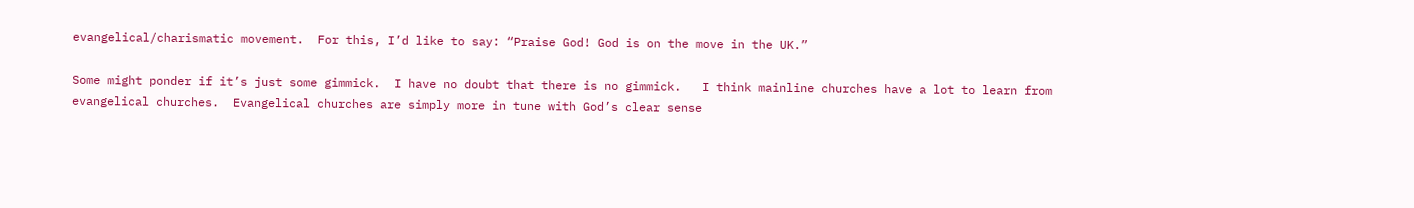evangelical/charismatic movement.  For this, I’d like to say: “Praise God! God is on the move in the UK.”

Some might ponder if it’s just some gimmick.  I have no doubt that there is no gimmick.   I think mainline churches have a lot to learn from evangelical churches.  Evangelical churches are simply more in tune with God’s clear sense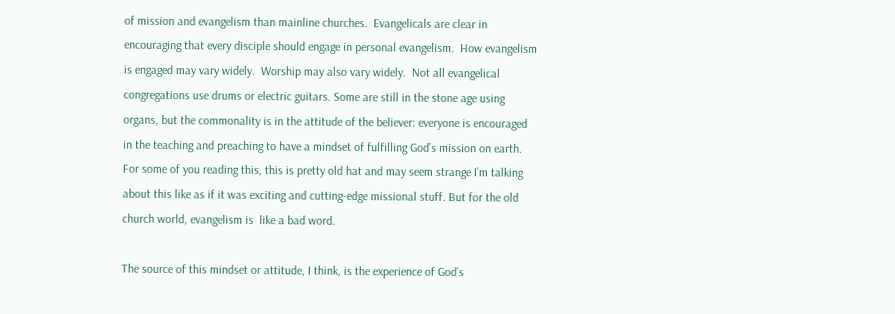of mission and evangelism than mainline churches.  Evangelicals are clear in encouraging that every disciple should engage in personal evangelism.  How evangelism is engaged may vary widely.  Worship may also vary widely.  Not all evangelical congregations use drums or electric guitars. Some are still in the stone age using organs, but the commonality is in the attitude of the believer: everyone is encouraged in the teaching and preaching to have a mindset of fulfilling God’s mission on earth.  For some of you reading this, this is pretty old hat and may seem strange I’m talking about this like as if it was exciting and cutting-edge missional stuff. But for the old church world, evangelism is  like a bad word.

The source of this mindset or attitude, I think, is the experience of God’s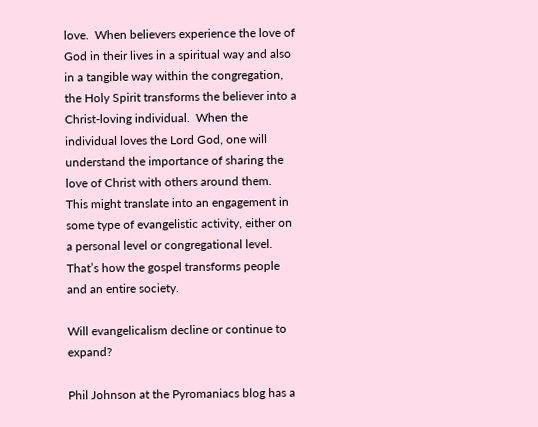love.  When believers experience the love of God in their lives in a spiritual way and also in a tangible way within the congregation, the Holy Spirit transforms the believer into a Christ-loving individual.  When the individual loves the Lord God, one will understand the importance of sharing the love of Christ with others around them.  This might translate into an engagement in some type of evangelistic activity, either on a personal level or congregational level.  That’s how the gospel transforms people and an entire society.

Will evangelicalism decline or continue to expand?

Phil Johnson at the Pyromaniacs blog has a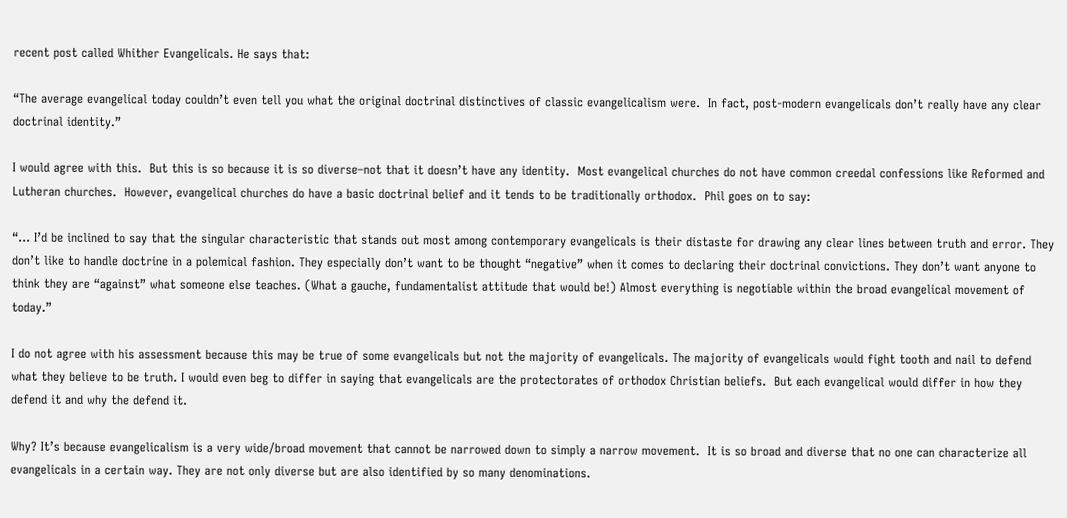recent post called Whither Evangelicals. He says that:

“The average evangelical today couldn’t even tell you what the original doctrinal distinctives of classic evangelicalism were.  In fact, post-modern evangelicals don’t really have any clear doctrinal identity.”

I would agree with this.  But this is so because it is so diverse–not that it doesn’t have any identity.  Most evangelical churches do not have common creedal confessions like Reformed and Lutheran churches.  However, evangelical churches do have a basic doctrinal belief and it tends to be traditionally orthodox.  Phil goes on to say:

“… I’d be inclined to say that the singular characteristic that stands out most among contemporary evangelicals is their distaste for drawing any clear lines between truth and error. They don’t like to handle doctrine in a polemical fashion. They especially don’t want to be thought “negative” when it comes to declaring their doctrinal convictions. They don’t want anyone to think they are “against” what someone else teaches. (What a gauche, fundamentalist attitude that would be!) Almost everything is negotiable within the broad evangelical movement of today.”

I do not agree with his assessment because this may be true of some evangelicals but not the majority of evangelicals. The majority of evangelicals would fight tooth and nail to defend what they believe to be truth. I would even beg to differ in saying that evangelicals are the protectorates of orthodox Christian beliefs.  But each evangelical would differ in how they defend it and why the defend it.

Why? It’s because evangelicalism is a very wide/broad movement that cannot be narrowed down to simply a narrow movement.  It is so broad and diverse that no one can characterize all evangelicals in a certain way. They are not only diverse but are also identified by so many denominations.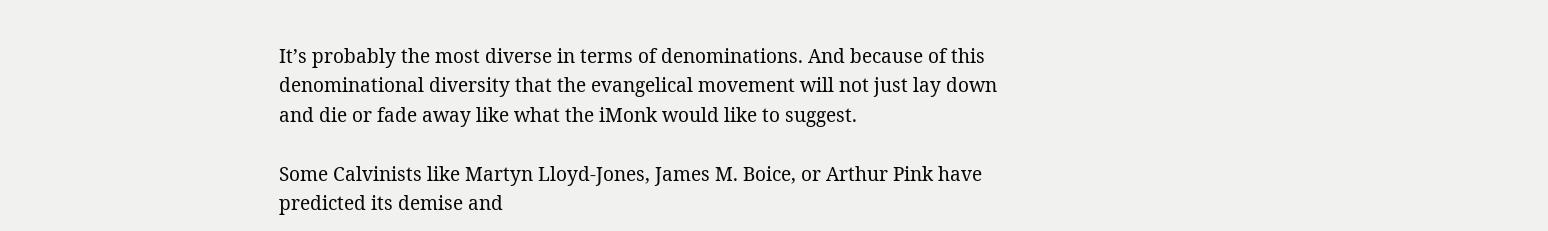It’s probably the most diverse in terms of denominations. And because of this denominational diversity that the evangelical movement will not just lay down and die or fade away like what the iMonk would like to suggest.

Some Calvinists like Martyn Lloyd-Jones, James M. Boice, or Arthur Pink have predicted its demise and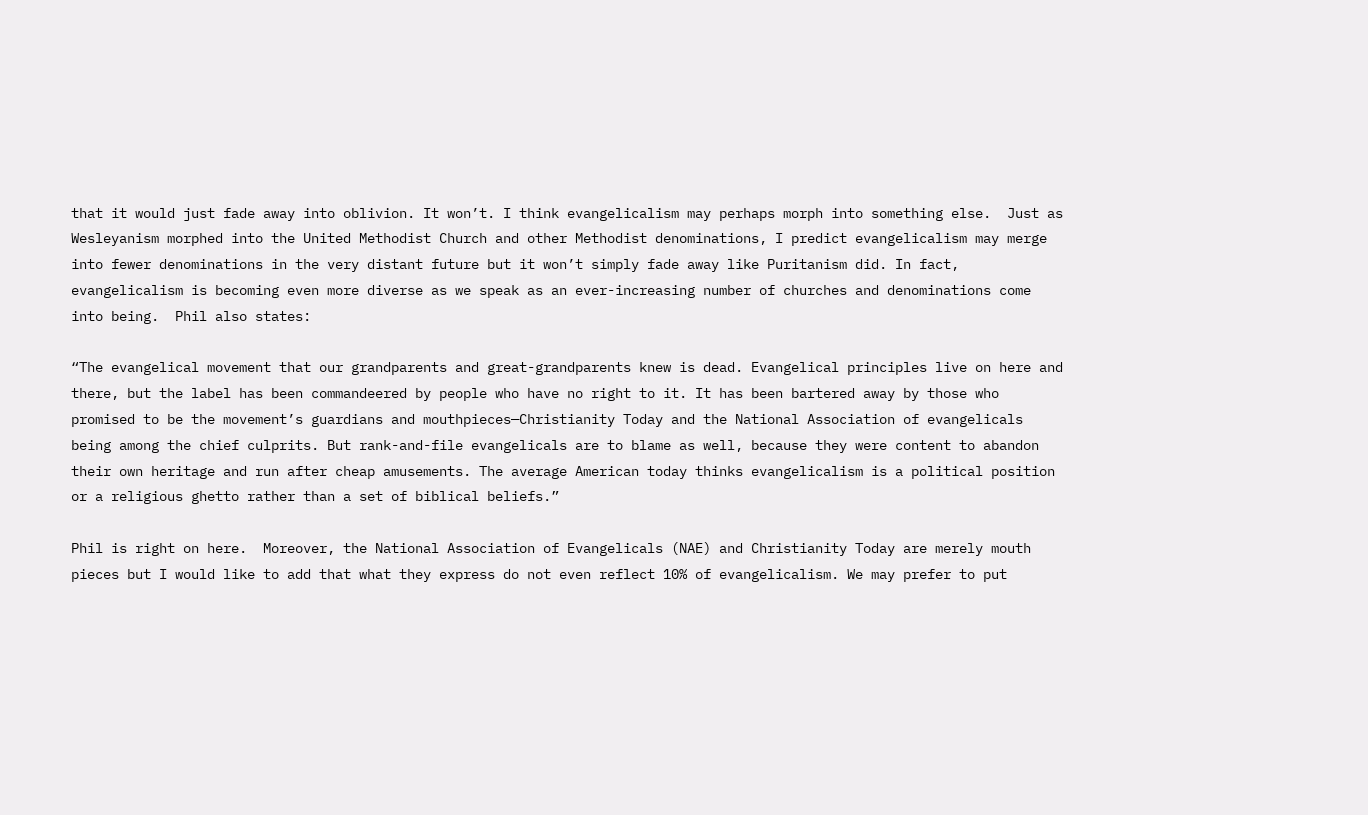that it would just fade away into oblivion. It won’t. I think evangelicalism may perhaps morph into something else.  Just as Wesleyanism morphed into the United Methodist Church and other Methodist denominations, I predict evangelicalism may merge into fewer denominations in the very distant future but it won’t simply fade away like Puritanism did. In fact, evangelicalism is becoming even more diverse as we speak as an ever-increasing number of churches and denominations come into being.  Phil also states:

“The evangelical movement that our grandparents and great-grandparents knew is dead. Evangelical principles live on here and there, but the label has been commandeered by people who have no right to it. It has been bartered away by those who promised to be the movement’s guardians and mouthpieces—Christianity Today and the National Association of evangelicals being among the chief culprits. But rank-and-file evangelicals are to blame as well, because they were content to abandon their own heritage and run after cheap amusements. The average American today thinks evangelicalism is a political position or a religious ghetto rather than a set of biblical beliefs.”

Phil is right on here.  Moreover, the National Association of Evangelicals (NAE) and Christianity Today are merely mouth pieces but I would like to add that what they express do not even reflect 10% of evangelicalism. We may prefer to put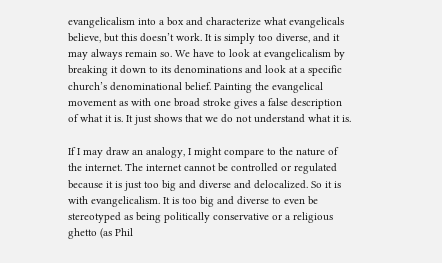evangelicalism into a box and characterize what evangelicals believe, but this doesn’t work. It is simply too diverse, and it may always remain so. We have to look at evangelicalism by breaking it down to its denominations and look at a specific church’s denominational belief. Painting the evangelical movement as with one broad stroke gives a false description of what it is. It just shows that we do not understand what it is.

If I may draw an analogy, I might compare to the nature of the internet. The internet cannot be controlled or regulated because it is just too big and diverse and delocalized. So it is with evangelicalism. It is too big and diverse to even be stereotyped as being politically conservative or a religious ghetto (as Phil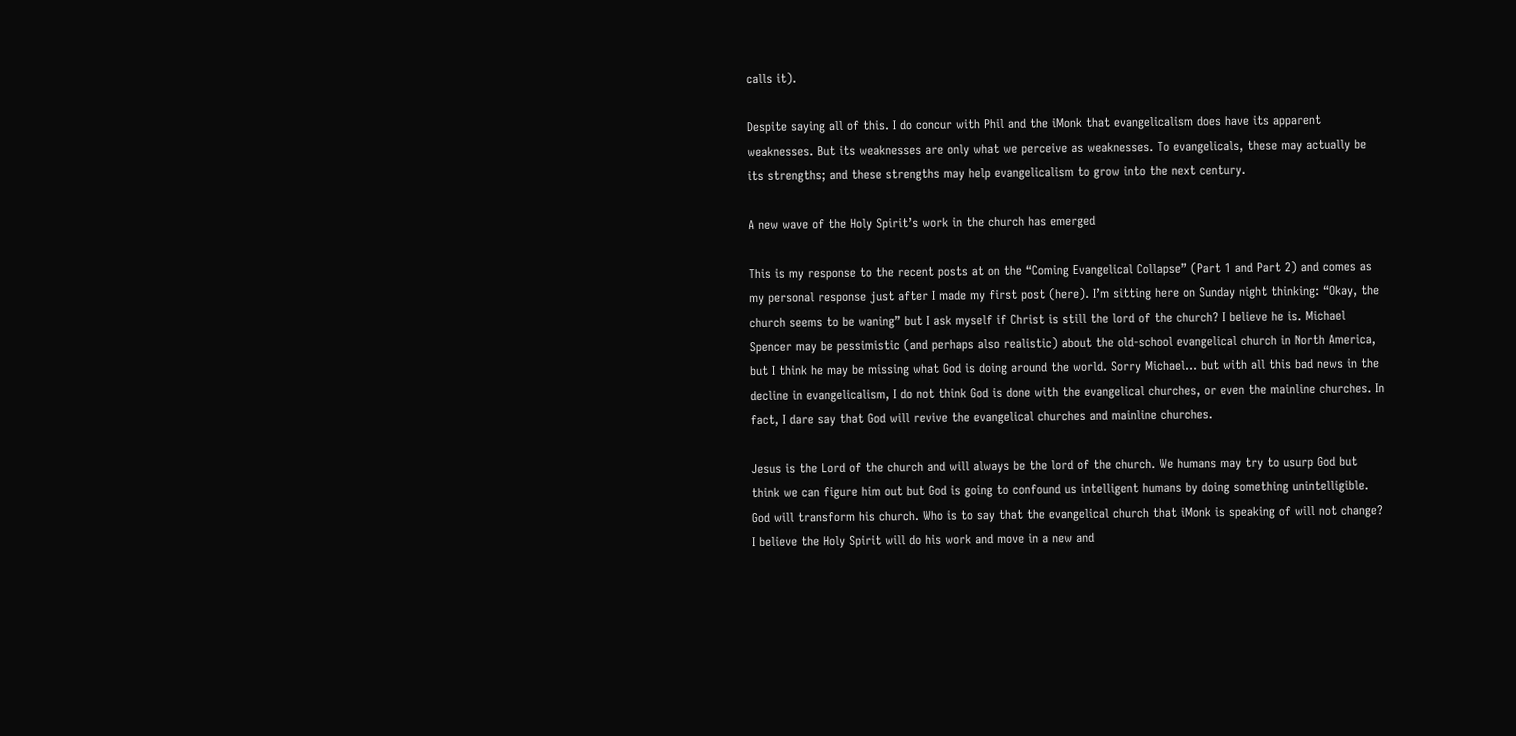calls it).

Despite saying all of this. I do concur with Phil and the iMonk that evangelicalism does have its apparent weaknesses. But its weaknesses are only what we perceive as weaknesses. To evangelicals, these may actually be its strengths; and these strengths may help evangelicalism to grow into the next century.

A new wave of the Holy Spirit’s work in the church has emerged

This is my response to the recent posts at on the “Coming Evangelical Collapse” (Part 1 and Part 2) and comes as my personal response just after I made my first post (here). I’m sitting here on Sunday night thinking: “Okay, the church seems to be waning” but I ask myself if Christ is still the lord of the church? I believe he is. Michael Spencer may be pessimistic (and perhaps also realistic) about the old-school evangelical church in North America, but I think he may be missing what God is doing around the world. Sorry Michael… but with all this bad news in the decline in evangelicalism, I do not think God is done with the evangelical churches, or even the mainline churches. In fact, I dare say that God will revive the evangelical churches and mainline churches.

Jesus is the Lord of the church and will always be the lord of the church. We humans may try to usurp God but think we can figure him out but God is going to confound us intelligent humans by doing something unintelligible. God will transform his church. Who is to say that the evangelical church that iMonk is speaking of will not change? I believe the Holy Spirit will do his work and move in a new and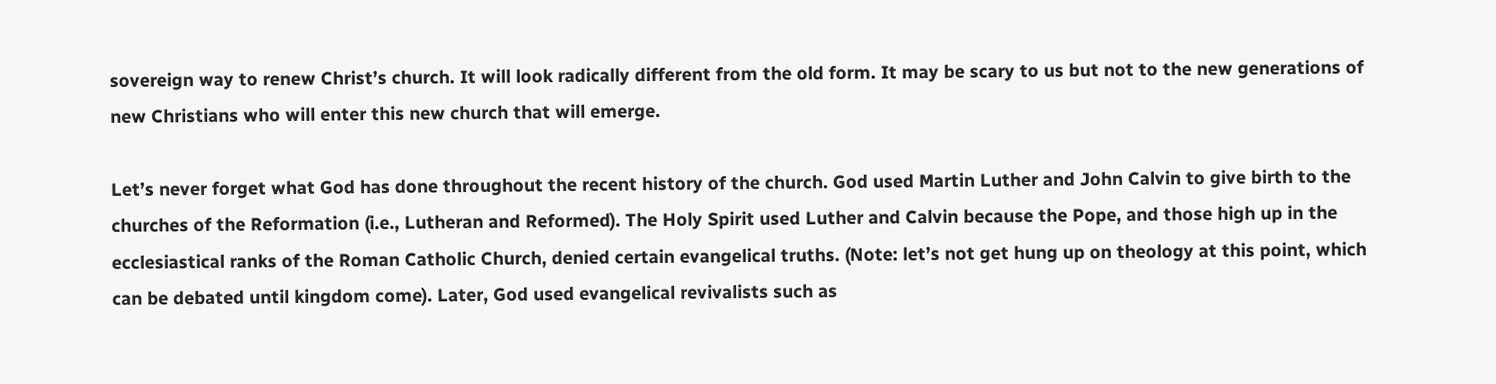sovereign way to renew Christ’s church. It will look radically different from the old form. It may be scary to us but not to the new generations of new Christians who will enter this new church that will emerge.

Let’s never forget what God has done throughout the recent history of the church. God used Martin Luther and John Calvin to give birth to the churches of the Reformation (i.e., Lutheran and Reformed). The Holy Spirit used Luther and Calvin because the Pope, and those high up in the ecclesiastical ranks of the Roman Catholic Church, denied certain evangelical truths. (Note: let’s not get hung up on theology at this point, which can be debated until kingdom come). Later, God used evangelical revivalists such as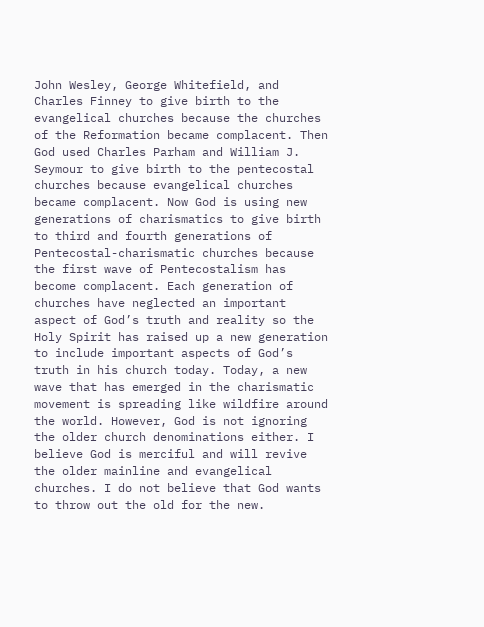John Wesley, George Whitefield, and Charles Finney to give birth to the evangelical churches because the churches of the Reformation became complacent. Then God used Charles Parham and William J. Seymour to give birth to the pentecostal churches because evangelical churches became complacent. Now God is using new generations of charismatics to give birth to third and fourth generations of Pentecostal-charismatic churches because the first wave of Pentecostalism has become complacent. Each generation of churches have neglected an important aspect of God’s truth and reality so the Holy Spirit has raised up a new generation to include important aspects of God’s truth in his church today. Today, a new wave that has emerged in the charismatic movement is spreading like wildfire around the world. However, God is not ignoring the older church denominations either. I believe God is merciful and will revive the older mainline and evangelical churches. I do not believe that God wants to throw out the old for the new.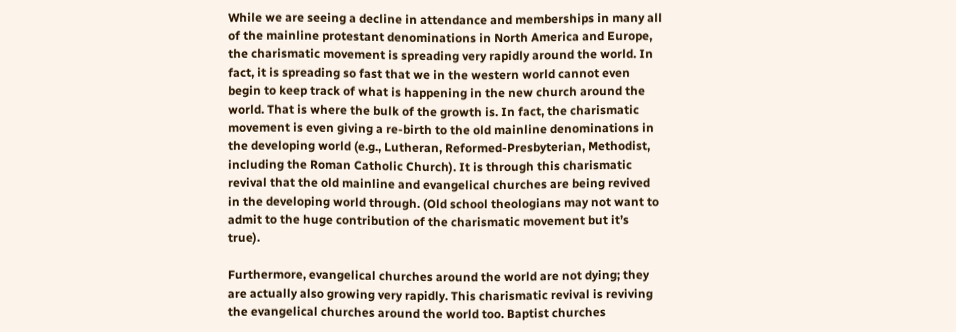While we are seeing a decline in attendance and memberships in many all of the mainline protestant denominations in North America and Europe, the charismatic movement is spreading very rapidly around the world. In fact, it is spreading so fast that we in the western world cannot even begin to keep track of what is happening in the new church around the world. That is where the bulk of the growth is. In fact, the charismatic movement is even giving a re-birth to the old mainline denominations in the developing world (e.g., Lutheran, Reformed-Presbyterian, Methodist, including the Roman Catholic Church). It is through this charismatic revival that the old mainline and evangelical churches are being revived in the developing world through. (Old school theologians may not want to admit to the huge contribution of the charismatic movement but it’s true).

Furthermore, evangelical churches around the world are not dying; they are actually also growing very rapidly. This charismatic revival is reviving the evangelical churches around the world too. Baptist churches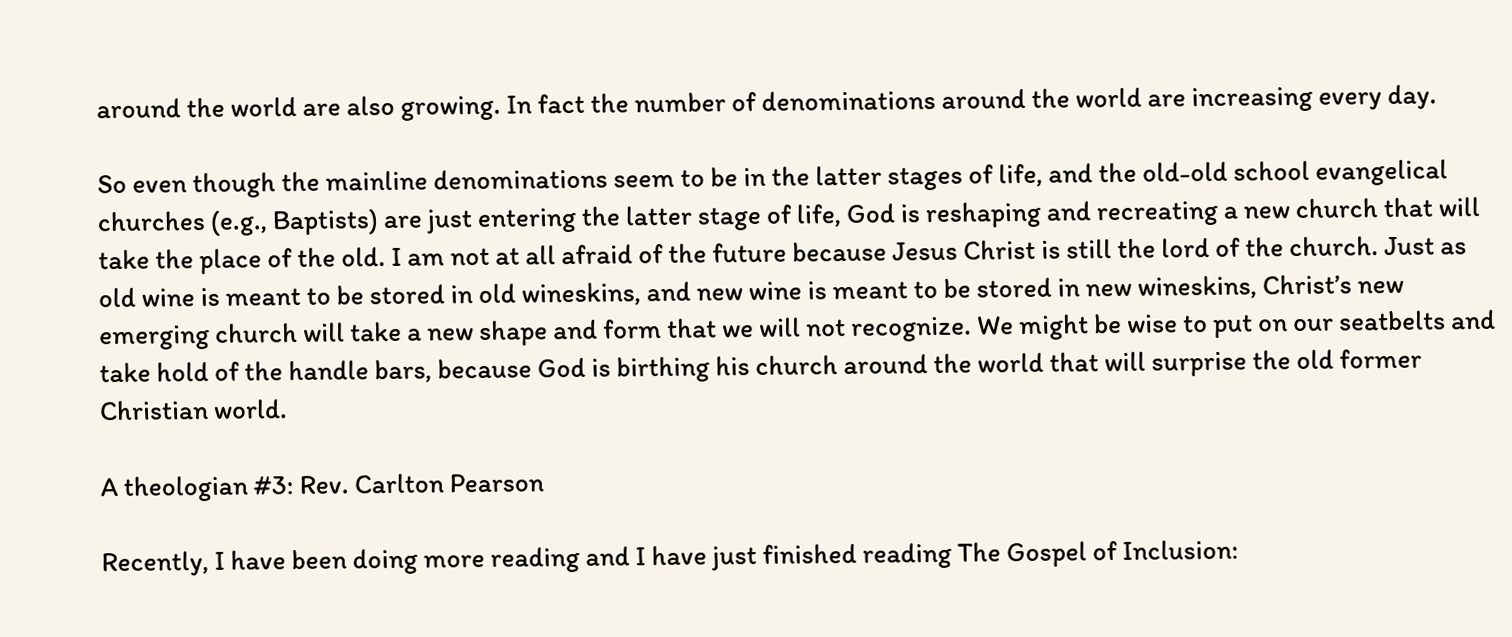around the world are also growing. In fact the number of denominations around the world are increasing every day.

So even though the mainline denominations seem to be in the latter stages of life, and the old-old school evangelical churches (e.g., Baptists) are just entering the latter stage of life, God is reshaping and recreating a new church that will take the place of the old. I am not at all afraid of the future because Jesus Christ is still the lord of the church. Just as old wine is meant to be stored in old wineskins, and new wine is meant to be stored in new wineskins, Christ’s new emerging church will take a new shape and form that we will not recognize. We might be wise to put on our seatbelts and take hold of the handle bars, because God is birthing his church around the world that will surprise the old former Christian world.

A theologian #3: Rev. Carlton Pearson

Recently, I have been doing more reading and I have just finished reading The Gospel of Inclusion: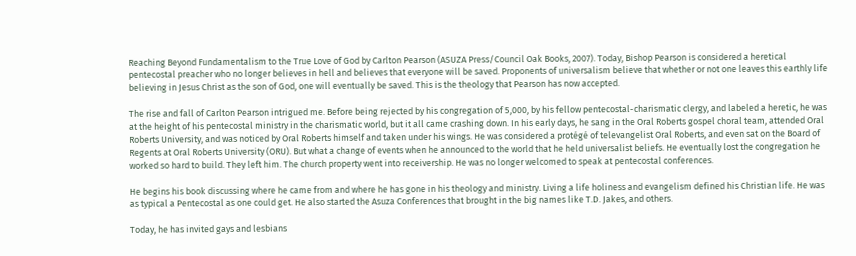Reaching Beyond Fundamentalism to the True Love of God by Carlton Pearson (ASUZA Press/Council Oak Books, 2007). Today, Bishop Pearson is considered a heretical pentecostal preacher who no longer believes in hell and believes that everyone will be saved. Proponents of universalism believe that whether or not one leaves this earthly life believing in Jesus Christ as the son of God, one will eventually be saved. This is the theology that Pearson has now accepted.

The rise and fall of Carlton Pearson intrigued me. Before being rejected by his congregation of 5,000, by his fellow pentecostal-charismatic clergy, and labeled a heretic, he was at the height of his pentecostal ministry in the charismatic world, but it all came crashing down. In his early days, he sang in the Oral Roberts gospel choral team, attended Oral Roberts University, and was noticed by Oral Roberts himself and taken under his wings. He was considered a protégé of televangelist Oral Roberts, and even sat on the Board of Regents at Oral Roberts University (ORU). But what a change of events when he announced to the world that he held universalist beliefs. He eventually lost the congregation he worked so hard to build. They left him. The church property went into receivership. He was no longer welcomed to speak at pentecostal conferences.

He begins his book discussing where he came from and where he has gone in his theology and ministry. Living a life holiness and evangelism defined his Christian life. He was as typical a Pentecostal as one could get. He also started the Asuza Conferences that brought in the big names like T.D. Jakes, and others.

Today, he has invited gays and lesbians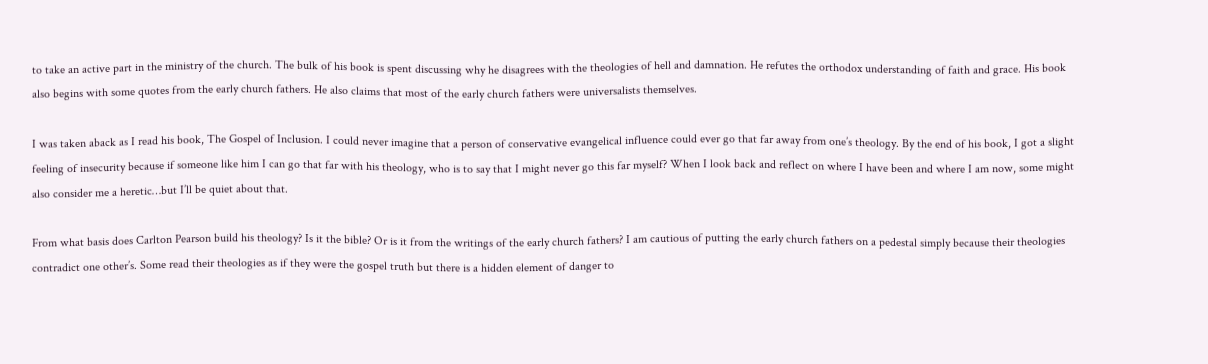to take an active part in the ministry of the church. The bulk of his book is spent discussing why he disagrees with the theologies of hell and damnation. He refutes the orthodox understanding of faith and grace. His book also begins with some quotes from the early church fathers. He also claims that most of the early church fathers were universalists themselves.

I was taken aback as I read his book, The Gospel of Inclusion. I could never imagine that a person of conservative evangelical influence could ever go that far away from one’s theology. By the end of his book, I got a slight feeling of insecurity because if someone like him I can go that far with his theology, who is to say that I might never go this far myself? When I look back and reflect on where I have been and where I am now, some might also consider me a heretic…but I’ll be quiet about that.

From what basis does Carlton Pearson build his theology? Is it the bible? Or is it from the writings of the early church fathers? I am cautious of putting the early church fathers on a pedestal simply because their theologies contradict one other’s. Some read their theologies as if they were the gospel truth but there is a hidden element of danger to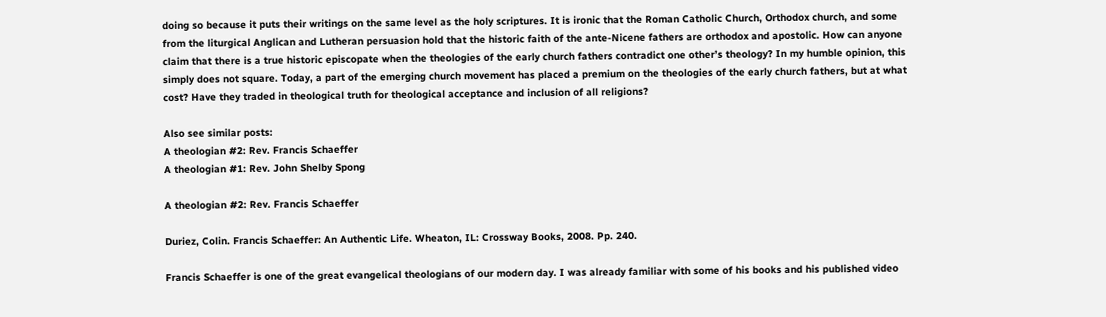doing so because it puts their writings on the same level as the holy scriptures. It is ironic that the Roman Catholic Church, Orthodox church, and some from the liturgical Anglican and Lutheran persuasion hold that the historic faith of the ante-Nicene fathers are orthodox and apostolic. How can anyone claim that there is a true historic episcopate when the theologies of the early church fathers contradict one other’s theology? In my humble opinion, this simply does not square. Today, a part of the emerging church movement has placed a premium on the theologies of the early church fathers, but at what cost? Have they traded in theological truth for theological acceptance and inclusion of all religions?

Also see similar posts:
A theologian #2: Rev. Francis Schaeffer
A theologian #1: Rev. John Shelby Spong

A theologian #2: Rev. Francis Schaeffer

Duriez, Colin. Francis Schaeffer: An Authentic Life. Wheaton, IL: Crossway Books, 2008. Pp. 240.

Francis Schaeffer is one of the great evangelical theologians of our modern day. I was already familiar with some of his books and his published video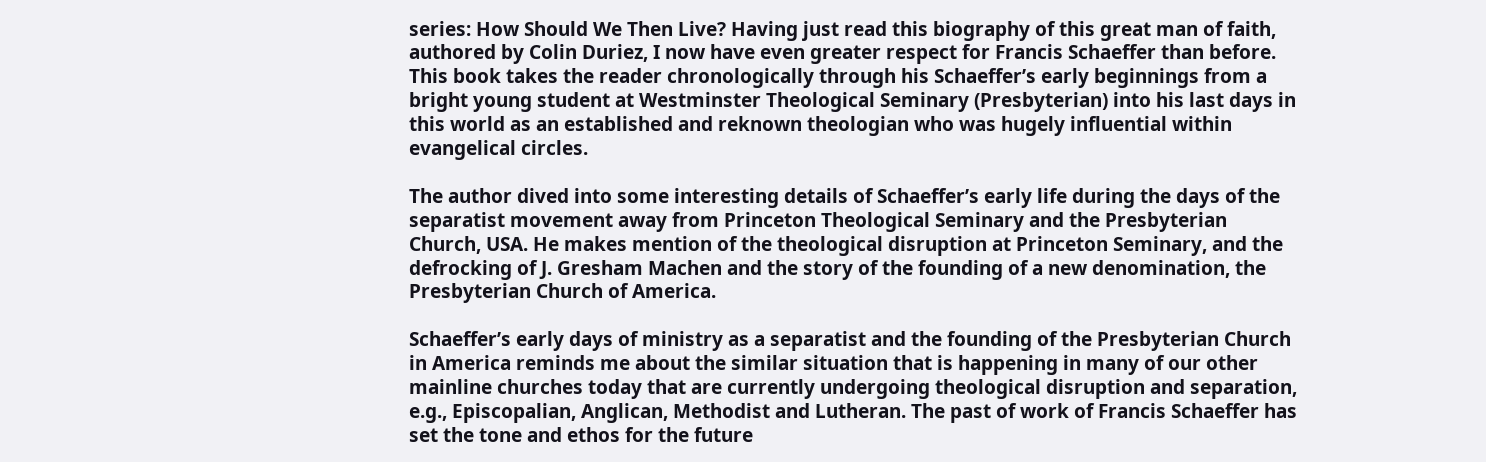series: How Should We Then Live? Having just read this biography of this great man of faith, authored by Colin Duriez, I now have even greater respect for Francis Schaeffer than before. This book takes the reader chronologically through his Schaeffer’s early beginnings from a bright young student at Westminster Theological Seminary (Presbyterian) into his last days in this world as an established and reknown theologian who was hugely influential within evangelical circles.

The author dived into some interesting details of Schaeffer’s early life during the days of the separatist movement away from Princeton Theological Seminary and the Presbyterian Church, USA. He makes mention of the theological disruption at Princeton Seminary, and the defrocking of J. Gresham Machen and the story of the founding of a new denomination, the Presbyterian Church of America.

Schaeffer’s early days of ministry as a separatist and the founding of the Presbyterian Church in America reminds me about the similar situation that is happening in many of our other mainline churches today that are currently undergoing theological disruption and separation, e.g., Episcopalian, Anglican, Methodist and Lutheran. The past of work of Francis Schaeffer has set the tone and ethos for the future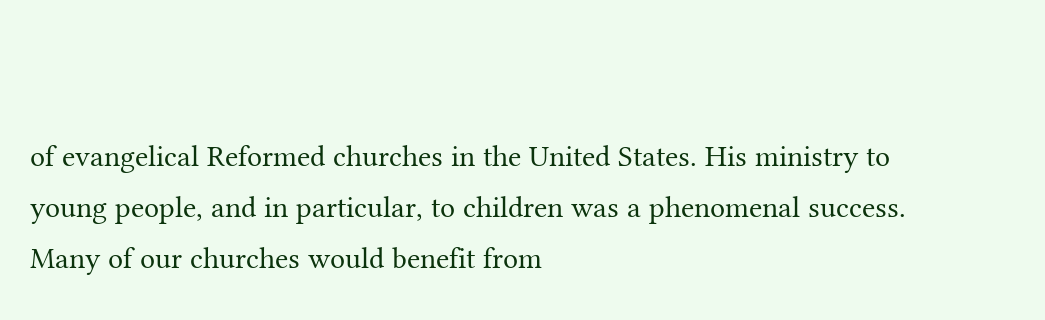of evangelical Reformed churches in the United States. His ministry to young people, and in particular, to children was a phenomenal success. Many of our churches would benefit from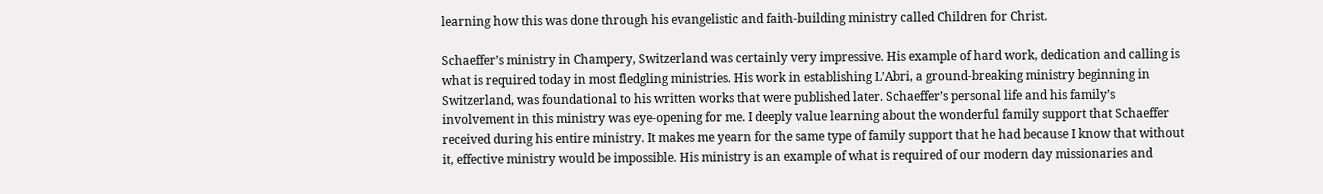learning how this was done through his evangelistic and faith-building ministry called Children for Christ.

Schaeffer’s ministry in Champery, Switzerland was certainly very impressive. His example of hard work, dedication and calling is what is required today in most fledgling ministries. His work in establishing L’Abri, a ground-breaking ministry beginning in Switzerland, was foundational to his written works that were published later. Schaeffer’s personal life and his family’s involvement in this ministry was eye-opening for me. I deeply value learning about the wonderful family support that Schaeffer received during his entire ministry. It makes me yearn for the same type of family support that he had because I know that without it, effective ministry would be impossible. His ministry is an example of what is required of our modern day missionaries and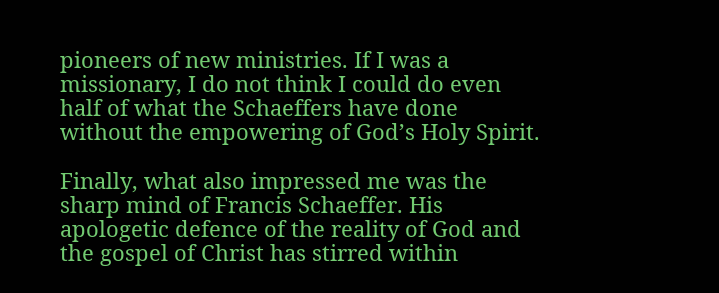pioneers of new ministries. If I was a missionary, I do not think I could do even half of what the Schaeffers have done without the empowering of God’s Holy Spirit.

Finally, what also impressed me was the sharp mind of Francis Schaeffer. His apologetic defence of the reality of God and the gospel of Christ has stirred within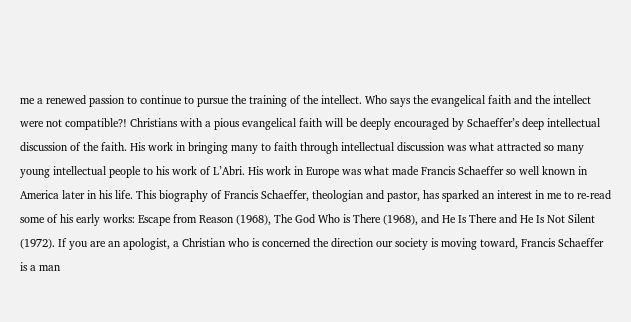me a renewed passion to continue to pursue the training of the intellect. Who says the evangelical faith and the intellect were not compatible?! Christians with a pious evangelical faith will be deeply encouraged by Schaeffer’s deep intellectual discussion of the faith. His work in bringing many to faith through intellectual discussion was what attracted so many young intellectual people to his work of L’Abri. His work in Europe was what made Francis Schaeffer so well known in America later in his life. This biography of Francis Schaeffer, theologian and pastor, has sparked an interest in me to re-read some of his early works: Escape from Reason (1968), The God Who is There (1968), and He Is There and He Is Not Silent (1972). If you are an apologist, a Christian who is concerned the direction our society is moving toward, Francis Schaeffer is a man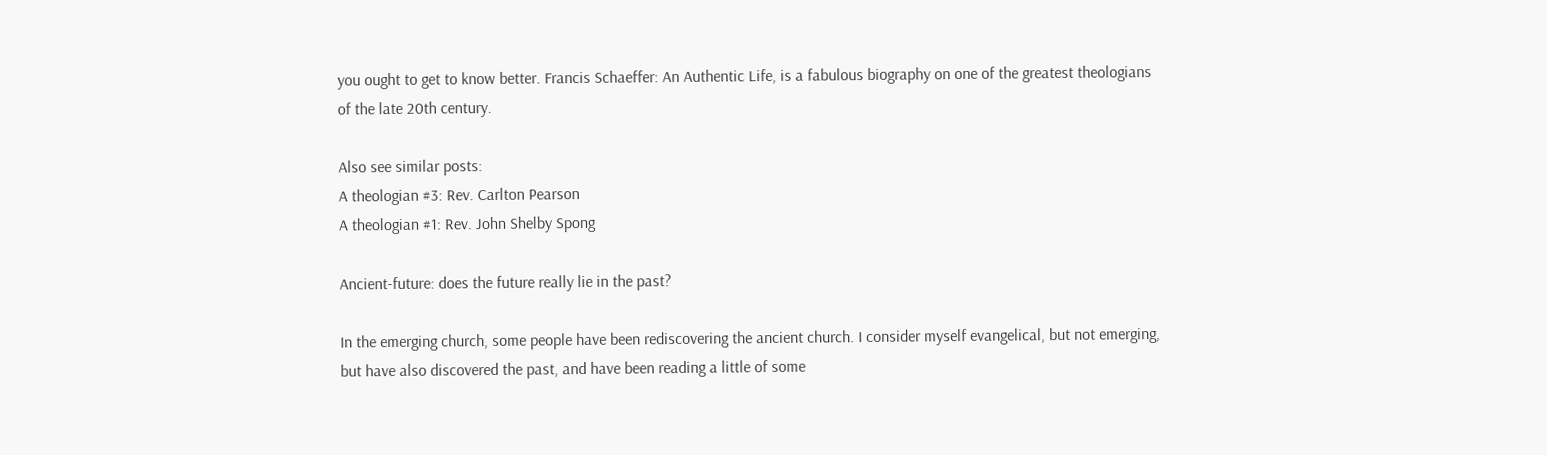you ought to get to know better. Francis Schaeffer: An Authentic Life, is a fabulous biography on one of the greatest theologians of the late 20th century.

Also see similar posts:
A theologian #3: Rev. Carlton Pearson
A theologian #1: Rev. John Shelby Spong

Ancient-future: does the future really lie in the past?

In the emerging church, some people have been rediscovering the ancient church. I consider myself evangelical, but not emerging, but have also discovered the past, and have been reading a little of some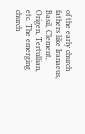of the early church fathers like Iranaeus, Basil, Clement, Origen, Tertullian, etc. The emerging church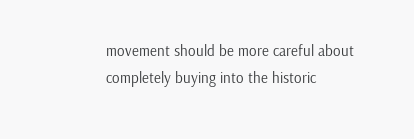movement should be more careful about completely buying into the historic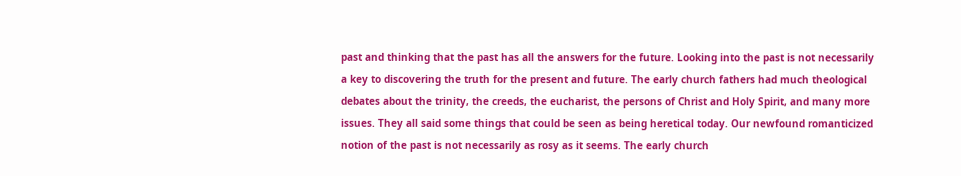past and thinking that the past has all the answers for the future. Looking into the past is not necessarily a key to discovering the truth for the present and future. The early church fathers had much theological debates about the trinity, the creeds, the eucharist, the persons of Christ and Holy Spirit, and many more issues. They all said some things that could be seen as being heretical today. Our newfound romanticized notion of the past is not necessarily as rosy as it seems. The early church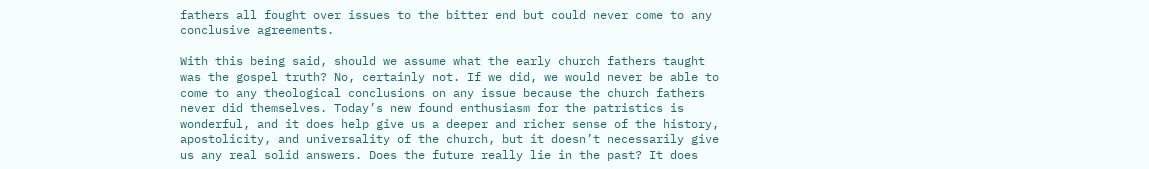fathers all fought over issues to the bitter end but could never come to any conclusive agreements.

With this being said, should we assume what the early church fathers taught was the gospel truth? No, certainly not. If we did, we would never be able to come to any theological conclusions on any issue because the church fathers never did themselves. Today’s new found enthusiasm for the patristics is wonderful, and it does help give us a deeper and richer sense of the history, apostolicity, and universality of the church, but it doesn’t necessarily give us any real solid answers. Does the future really lie in the past? It does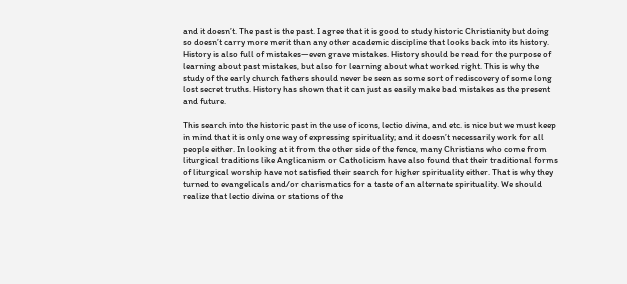and it doesn’t. The past is the past. I agree that it is good to study historic Christianity but doing so doesn’t carry more merit than any other academic discipline that looks back into its history. History is also full of mistakes—even grave mistakes. History should be read for the purpose of learning about past mistakes, but also for learning about what worked right. This is why the study of the early church fathers should never be seen as some sort of rediscovery of some long lost secret truths. History has shown that it can just as easily make bad mistakes as the present and future.

This search into the historic past in the use of icons, lectio divina, and etc. is nice but we must keep in mind that it is only one way of expressing spirituality; and it doesn’t necessarily work for all people either. In looking at it from the other side of the fence, many Christians who come from liturgical traditions like Anglicanism or Catholicism have also found that their traditional forms of liturgical worship have not satisfied their search for higher spirituality either. That is why they turned to evangelicals and/or charismatics for a taste of an alternate spirituality. We should realize that lectio divina or stations of the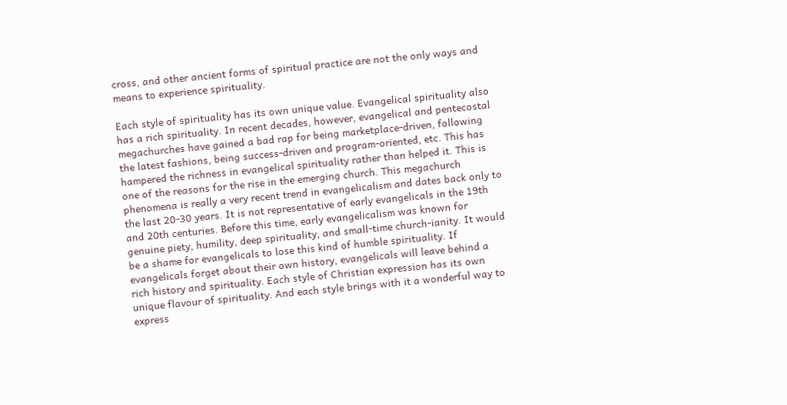cross, and other ancient forms of spiritual practice are not the only ways and means to experience spirituality.

Each style of spirituality has its own unique value. Evangelical spirituality also has a rich spirituality. In recent decades, however, evangelical and pentecostal megachurches have gained a bad rap for being marketplace-driven, following the latest fashions, being success-driven and program-oriented, etc. This has hampered the richness in evangelical spirituality rather than helped it. This is one of the reasons for the rise in the emerging church. This megachurch phenomena is really a very recent trend in evangelicalism and dates back only to the last 20-30 years. It is not representative of early evangelicals in the 19th and 20th centuries. Before this time, early evangelicalism was known for genuine piety, humility, deep spirituality, and small-time church-ianity. It would be a shame for evangelicals to lose this kind of humble spirituality. If evangelicals forget about their own history, evangelicals will leave behind a rich history and spirituality. Each style of Christian expression has its own unique flavour of spirituality. And each style brings with it a wonderful way to express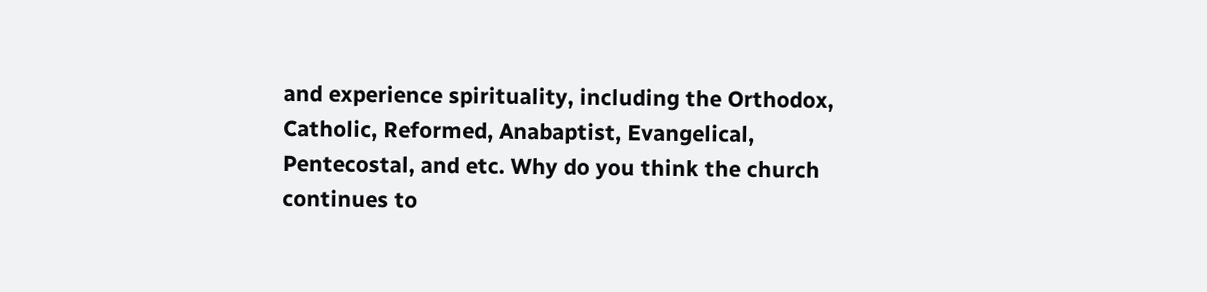and experience spirituality, including the Orthodox, Catholic, Reformed, Anabaptist, Evangelical, Pentecostal, and etc. Why do you think the church continues to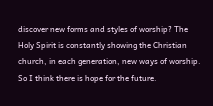discover new forms and styles of worship? The Holy Spirit is constantly showing the Christian church, in each generation, new ways of worship. So I think there is hope for the future.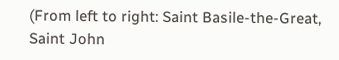(From left to right: Saint Basile-the-Great, Saint John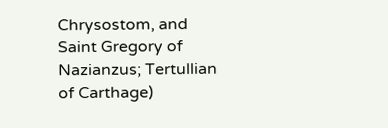Chrysostom, and Saint Gregory of Nazianzus; Tertullian of Carthage)